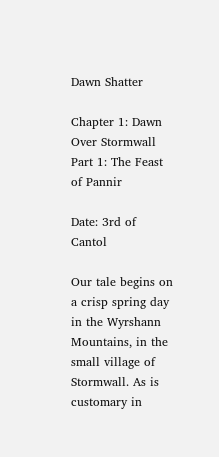Dawn Shatter

Chapter 1: Dawn Over Stormwall
Part 1: The Feast of Pannir

Date: 3rd of Cantol

Our tale begins on a crisp spring day in the Wyrshann Mountains, in the small village of Stormwall. As is customary in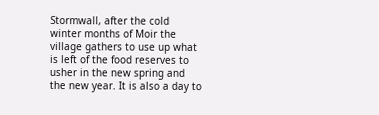Stormwall, after the cold winter months of Moir the village gathers to use up what is left of the food reserves to usher in the new spring and the new year. It is also a day to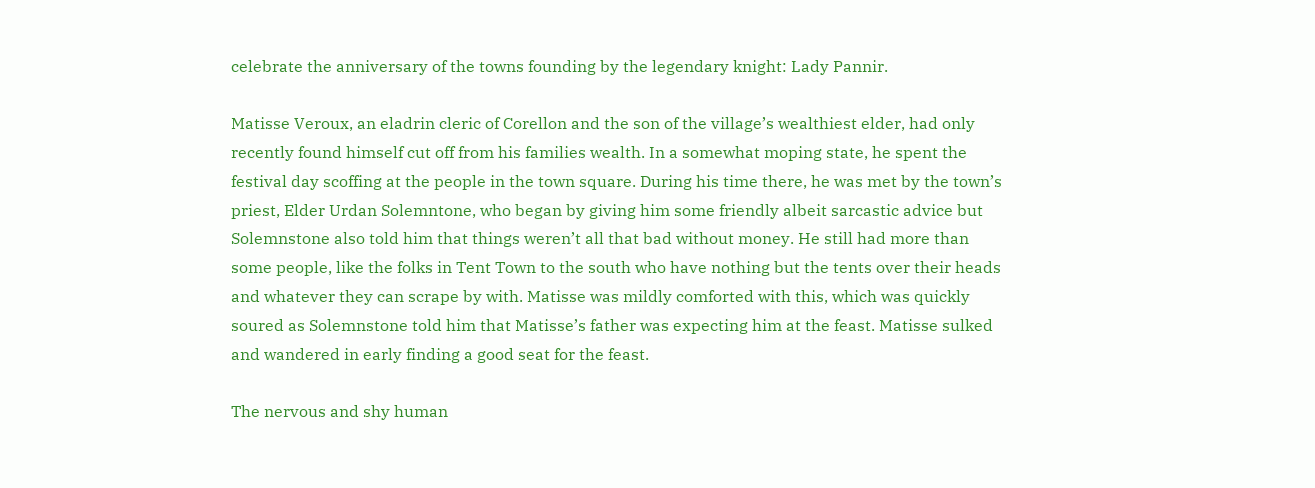celebrate the anniversary of the towns founding by the legendary knight: Lady Pannir.

Matisse Veroux, an eladrin cleric of Corellon and the son of the village’s wealthiest elder, had only recently found himself cut off from his families wealth. In a somewhat moping state, he spent the festival day scoffing at the people in the town square. During his time there, he was met by the town’s priest, Elder Urdan Solemntone, who began by giving him some friendly albeit sarcastic advice but Solemnstone also told him that things weren’t all that bad without money. He still had more than some people, like the folks in Tent Town to the south who have nothing but the tents over their heads and whatever they can scrape by with. Matisse was mildly comforted with this, which was quickly soured as Solemnstone told him that Matisse’s father was expecting him at the feast. Matisse sulked and wandered in early finding a good seat for the feast.

The nervous and shy human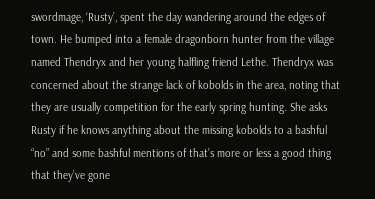swordmage, ‘Rusty’, spent the day wandering around the edges of town. He bumped into a female dragonborn hunter from the village named Thendryx and her young halfling friend Lethe. Thendryx was concerned about the strange lack of kobolds in the area, noting that they are usually competition for the early spring hunting. She asks Rusty if he knows anything about the missing kobolds to a bashful “no” and some bashful mentions of that’s more or less a good thing that they’ve gone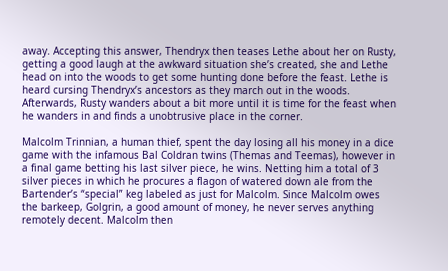away. Accepting this answer, Thendryx then teases Lethe about her on Rusty, getting a good laugh at the awkward situation she’s created, she and Lethe head on into the woods to get some hunting done before the feast. Lethe is heard cursing Thendryx’s ancestors as they march out in the woods. Afterwards, Rusty wanders about a bit more until it is time for the feast when he wanders in and finds a unobtrusive place in the corner.

Malcolm Trinnian, a human thief, spent the day losing all his money in a dice game with the infamous Bal Coldran twins (Themas and Teemas), however in a final game betting his last silver piece, he wins. Netting him a total of 3 silver pieces in which he procures a flagon of watered down ale from the Bartender’s “special” keg labeled as just for Malcolm. Since Malcolm owes the barkeep, Golgrin, a good amount of money, he never serves anything remotely decent. Malcolm then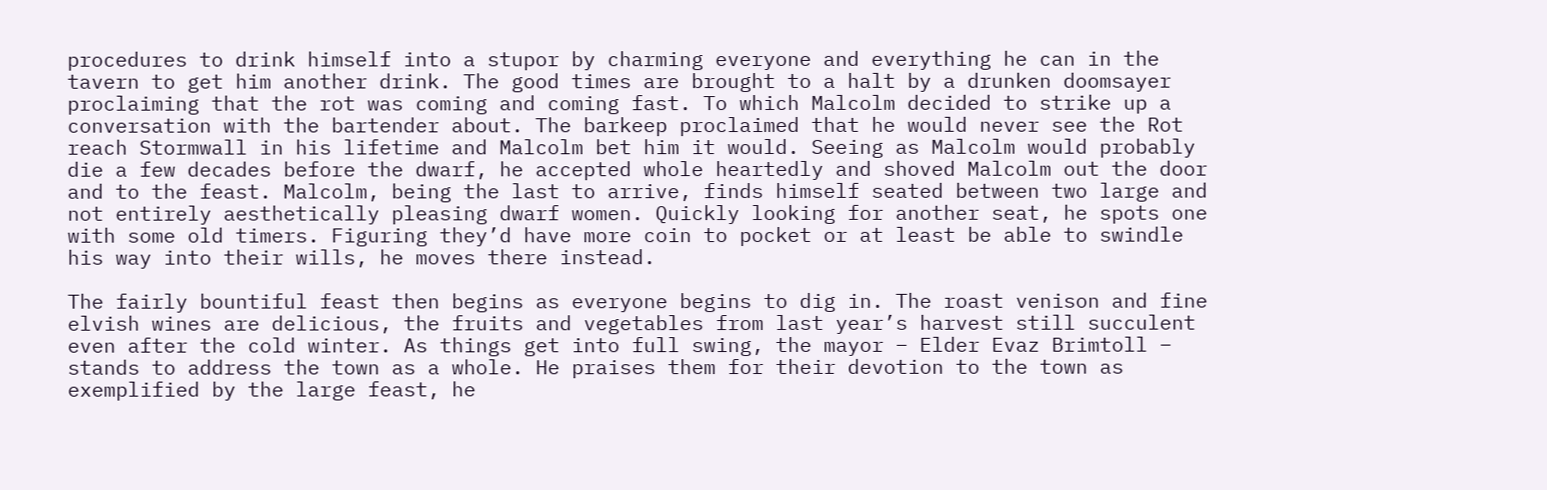procedures to drink himself into a stupor by charming everyone and everything he can in the tavern to get him another drink. The good times are brought to a halt by a drunken doomsayer proclaiming that the rot was coming and coming fast. To which Malcolm decided to strike up a conversation with the bartender about. The barkeep proclaimed that he would never see the Rot reach Stormwall in his lifetime and Malcolm bet him it would. Seeing as Malcolm would probably die a few decades before the dwarf, he accepted whole heartedly and shoved Malcolm out the door and to the feast. Malcolm, being the last to arrive, finds himself seated between two large and not entirely aesthetically pleasing dwarf women. Quickly looking for another seat, he spots one with some old timers. Figuring they’d have more coin to pocket or at least be able to swindle his way into their wills, he moves there instead.

The fairly bountiful feast then begins as everyone begins to dig in. The roast venison and fine elvish wines are delicious, the fruits and vegetables from last year’s harvest still succulent even after the cold winter. As things get into full swing, the mayor – Elder Evaz Brimtoll – stands to address the town as a whole. He praises them for their devotion to the town as exemplified by the large feast, he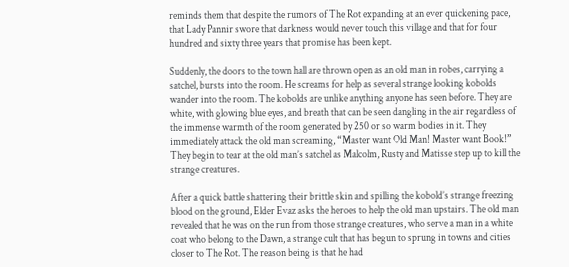reminds them that despite the rumors of The Rot expanding at an ever quickening pace, that Lady Pannir swore that darkness would never touch this village and that for four hundred and sixty three years that promise has been kept.

Suddenly, the doors to the town hall are thrown open as an old man in robes, carrying a satchel, bursts into the room. He screams for help as several strange looking kobolds wander into the room. The kobolds are unlike anything anyone has seen before. They are white, with glowing blue eyes, and breath that can be seen dangling in the air regardless of the immense warmth of the room generated by 250 or so warm bodies in it. They immediately attack the old man screaming, “Master want Old Man! Master want Book!” They begin to tear at the old man’s satchel as Malcolm, Rusty and Matisse step up to kill the strange creatures.

After a quick battle shattering their brittle skin and spilling the kobold’s strange freezing blood on the ground, Elder Evaz asks the heroes to help the old man upstairs. The old man revealed that he was on the run from those strange creatures, who serve a man in a white coat who belong to the Dawn, a strange cult that has begun to sprung in towns and cities closer to The Rot. The reason being is that he had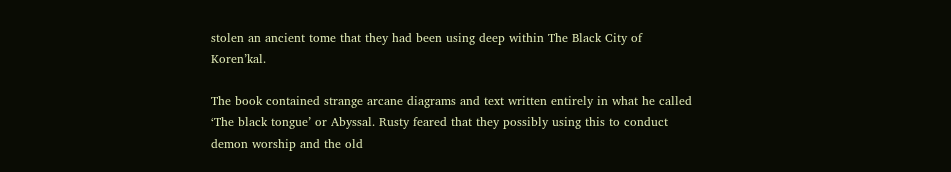stolen an ancient tome that they had been using deep within The Black City of Koren’kal.

The book contained strange arcane diagrams and text written entirely in what he called ‘The black tongue’ or Abyssal. Rusty feared that they possibly using this to conduct demon worship and the old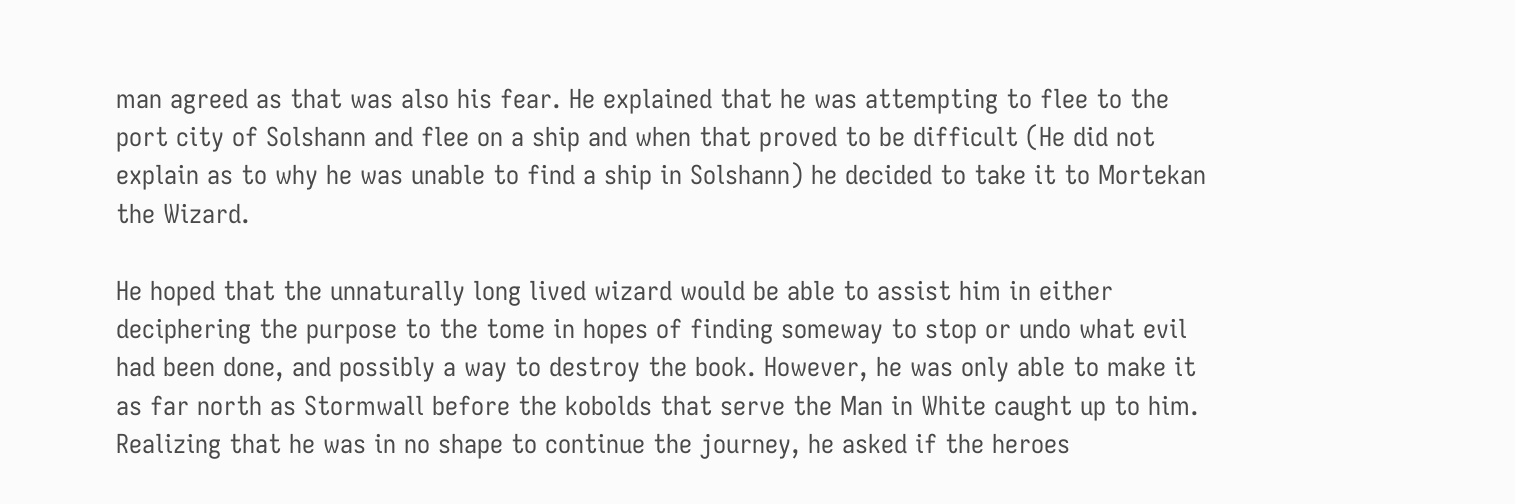man agreed as that was also his fear. He explained that he was attempting to flee to the port city of Solshann and flee on a ship and when that proved to be difficult (He did not explain as to why he was unable to find a ship in Solshann) he decided to take it to Mortekan the Wizard.

He hoped that the unnaturally long lived wizard would be able to assist him in either deciphering the purpose to the tome in hopes of finding someway to stop or undo what evil had been done, and possibly a way to destroy the book. However, he was only able to make it as far north as Stormwall before the kobolds that serve the Man in White caught up to him. Realizing that he was in no shape to continue the journey, he asked if the heroes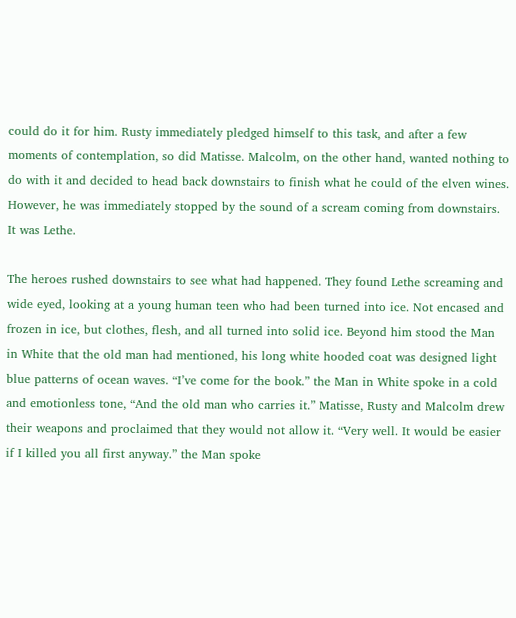could do it for him. Rusty immediately pledged himself to this task, and after a few moments of contemplation, so did Matisse. Malcolm, on the other hand, wanted nothing to do with it and decided to head back downstairs to finish what he could of the elven wines. However, he was immediately stopped by the sound of a scream coming from downstairs. It was Lethe.

The heroes rushed downstairs to see what had happened. They found Lethe screaming and wide eyed, looking at a young human teen who had been turned into ice. Not encased and frozen in ice, but clothes, flesh, and all turned into solid ice. Beyond him stood the Man in White that the old man had mentioned, his long white hooded coat was designed light blue patterns of ocean waves. “I’ve come for the book.” the Man in White spoke in a cold and emotionless tone, “And the old man who carries it.” Matisse, Rusty and Malcolm drew their weapons and proclaimed that they would not allow it. “Very well. It would be easier if I killed you all first anyway.” the Man spoke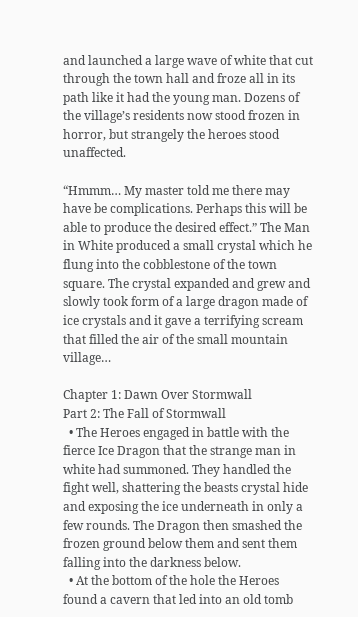and launched a large wave of white that cut through the town hall and froze all in its path like it had the young man. Dozens of the village’s residents now stood frozen in horror, but strangely the heroes stood unaffected.

“Hmmm… My master told me there may have be complications. Perhaps this will be able to produce the desired effect.” The Man in White produced a small crystal which he flung into the cobblestone of the town square. The crystal expanded and grew and slowly took form of a large dragon made of ice crystals and it gave a terrifying scream that filled the air of the small mountain village…

Chapter 1: Dawn Over Stormwall
Part 2: The Fall of Stormwall
  • The Heroes engaged in battle with the fierce Ice Dragon that the strange man in white had summoned. They handled the fight well, shattering the beasts crystal hide and exposing the ice underneath in only a few rounds. The Dragon then smashed the frozen ground below them and sent them falling into the darkness below.
  • At the bottom of the hole the Heroes found a cavern that led into an old tomb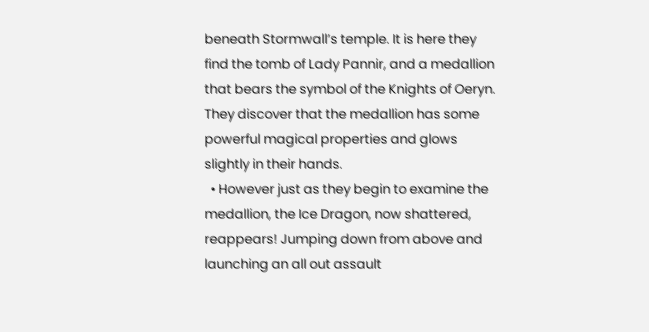beneath Stormwall’s temple. It is here they find the tomb of Lady Pannir, and a medallion that bears the symbol of the Knights of Oeryn. They discover that the medallion has some powerful magical properties and glows slightly in their hands.
  • However just as they begin to examine the medallion, the Ice Dragon, now shattered, reappears! Jumping down from above and launching an all out assault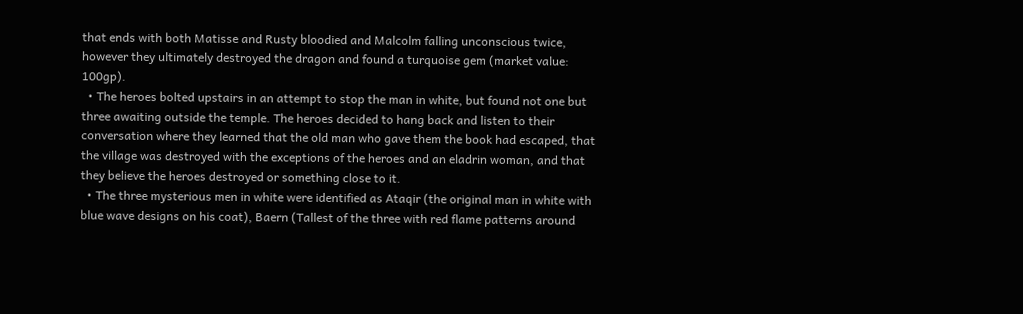that ends with both Matisse and Rusty bloodied and Malcolm falling unconscious twice, however they ultimately destroyed the dragon and found a turquoise gem (market value: 100gp).
  • The heroes bolted upstairs in an attempt to stop the man in white, but found not one but three awaiting outside the temple. The heroes decided to hang back and listen to their conversation where they learned that the old man who gave them the book had escaped, that the village was destroyed with the exceptions of the heroes and an eladrin woman, and that they believe the heroes destroyed or something close to it.
  • The three mysterious men in white were identified as Ataqir (the original man in white with blue wave designs on his coat), Baern (Tallest of the three with red flame patterns around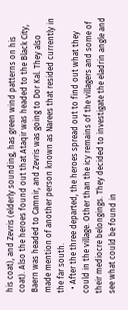his coat), and Zevris (elderly sounding, has green wind patterns on his coat). Also the heroes found out that Ataqir was headed to the Black City, Baern was headed to Camnir, and Zevris was going to Dor Kal. They also made mention of another person known as Narees that resided currently in the far south.
  • After the three departed, the heroes spread out to find out what they could in the village. Other than the icy remains of the villagers and some of their mediocre belongings. They decided to investigate the eladrin angle and see what could be found in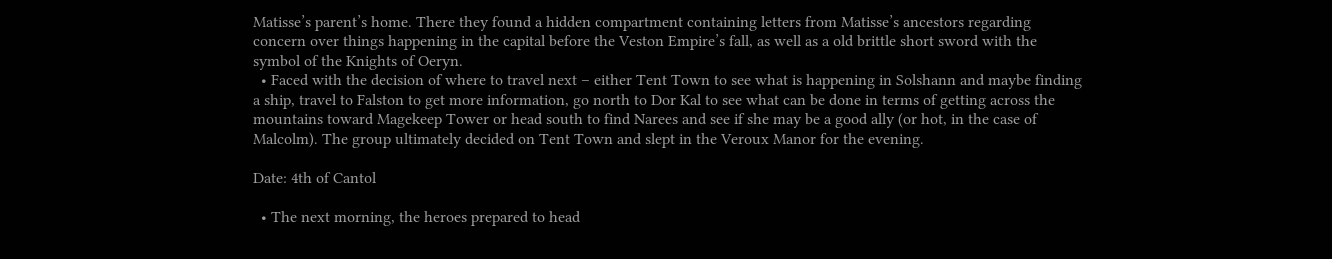Matisse’s parent’s home. There they found a hidden compartment containing letters from Matisse’s ancestors regarding concern over things happening in the capital before the Veston Empire’s fall, as well as a old brittle short sword with the symbol of the Knights of Oeryn.
  • Faced with the decision of where to travel next – either Tent Town to see what is happening in Solshann and maybe finding a ship, travel to Falston to get more information, go north to Dor Kal to see what can be done in terms of getting across the mountains toward Magekeep Tower or head south to find Narees and see if she may be a good ally (or hot, in the case of Malcolm). The group ultimately decided on Tent Town and slept in the Veroux Manor for the evening.

Date: 4th of Cantol

  • The next morning, the heroes prepared to head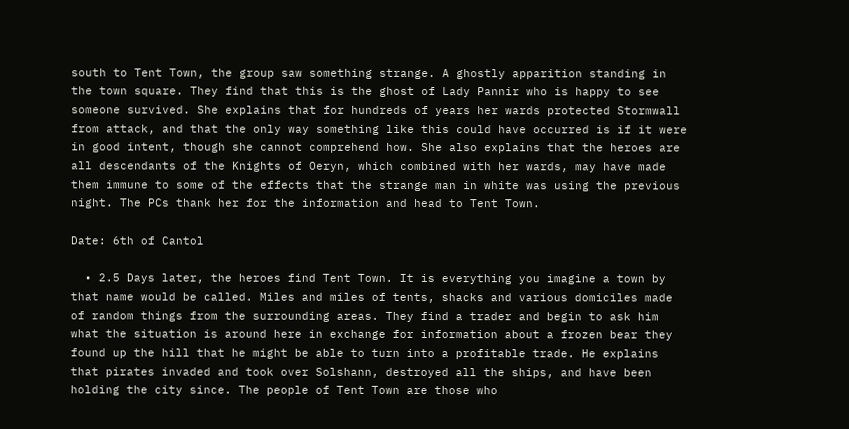south to Tent Town, the group saw something strange. A ghostly apparition standing in the town square. They find that this is the ghost of Lady Pannir who is happy to see someone survived. She explains that for hundreds of years her wards protected Stormwall from attack, and that the only way something like this could have occurred is if it were in good intent, though she cannot comprehend how. She also explains that the heroes are all descendants of the Knights of Oeryn, which combined with her wards, may have made them immune to some of the effects that the strange man in white was using the previous night. The PCs thank her for the information and head to Tent Town.

Date: 6th of Cantol

  • 2.5 Days later, the heroes find Tent Town. It is everything you imagine a town by that name would be called. Miles and miles of tents, shacks and various domiciles made of random things from the surrounding areas. They find a trader and begin to ask him what the situation is around here in exchange for information about a frozen bear they found up the hill that he might be able to turn into a profitable trade. He explains that pirates invaded and took over Solshann, destroyed all the ships, and have been holding the city since. The people of Tent Town are those who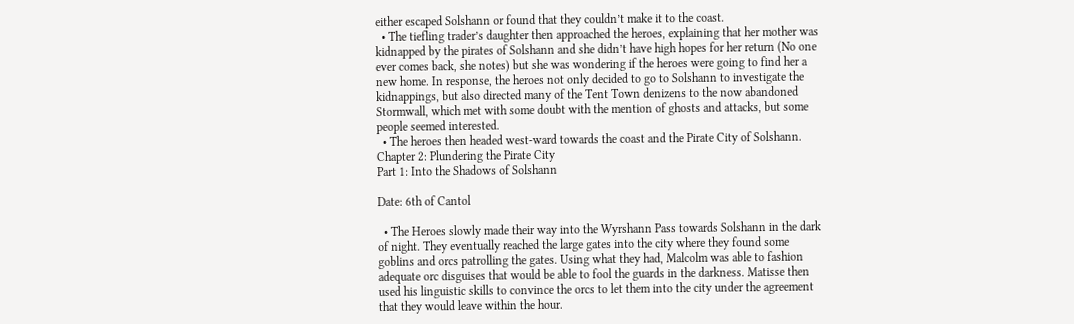either escaped Solshann or found that they couldn’t make it to the coast.
  • The tiefling trader’s daughter then approached the heroes, explaining that her mother was kidnapped by the pirates of Solshann and she didn’t have high hopes for her return (No one ever comes back, she notes) but she was wondering if the heroes were going to find her a new home. In response, the heroes not only decided to go to Solshann to investigate the kidnappings, but also directed many of the Tent Town denizens to the now abandoned Stormwall, which met with some doubt with the mention of ghosts and attacks, but some people seemed interested.
  • The heroes then headed west-ward towards the coast and the Pirate City of Solshann.
Chapter 2: Plundering the Pirate City
Part 1: Into the Shadows of Solshann

Date: 6th of Cantol

  • The Heroes slowly made their way into the Wyrshann Pass towards Solshann in the dark of night. They eventually reached the large gates into the city where they found some goblins and orcs patrolling the gates. Using what they had, Malcolm was able to fashion adequate orc disguises that would be able to fool the guards in the darkness. Matisse then used his linguistic skills to convince the orcs to let them into the city under the agreement that they would leave within the hour.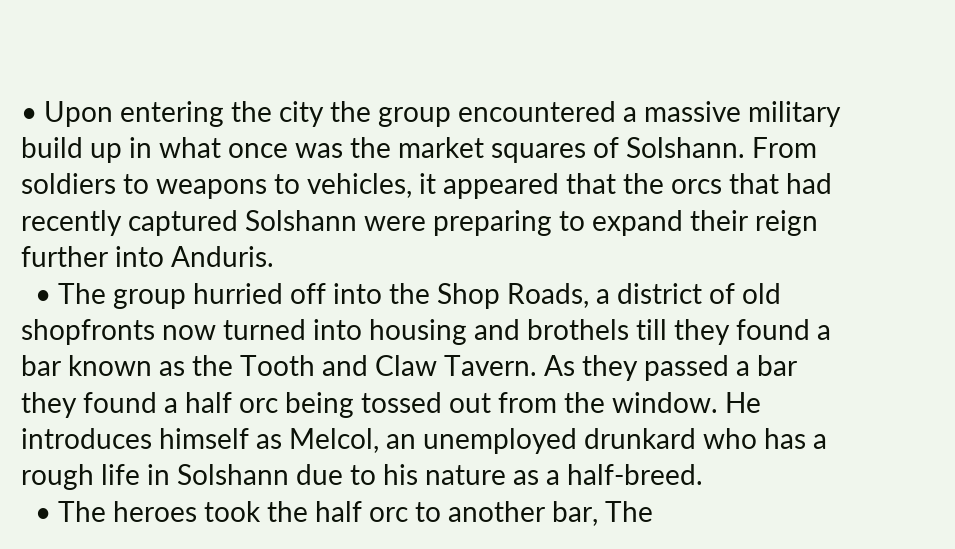• Upon entering the city the group encountered a massive military build up in what once was the market squares of Solshann. From soldiers to weapons to vehicles, it appeared that the orcs that had recently captured Solshann were preparing to expand their reign further into Anduris.
  • The group hurried off into the Shop Roads, a district of old shopfronts now turned into housing and brothels till they found a bar known as the Tooth and Claw Tavern. As they passed a bar they found a half orc being tossed out from the window. He introduces himself as Melcol, an unemployed drunkard who has a rough life in Solshann due to his nature as a half-breed.
  • The heroes took the half orc to another bar, The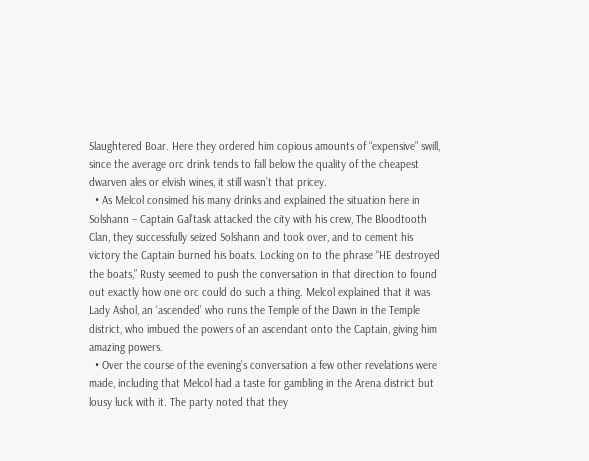Slaughtered Boar. Here they ordered him copious amounts of “expensive” swill, since the average orc drink tends to fall below the quality of the cheapest dwarven ales or elvish wines, it still wasn’t that pricey.
  • As Melcol consimed his many drinks and explained the situation here in Solshann – Captain Gal’task attacked the city with his crew, The Bloodtooth Clan, they successfully seized Solshann and took over, and to cement his victory the Captain burned his boats. Locking on to the phrase “HE destroyed the boats,” Rusty seemed to push the conversation in that direction to found out exactly how one orc could do such a thing. Melcol explained that it was Lady Ashol, an ‘ascended’ who runs the Temple of the Dawn in the Temple district, who imbued the powers of an ascendant onto the Captain, giving him amazing powers.
  • Over the course of the evening’s conversation a few other revelations were made, including that Melcol had a taste for gambling in the Arena district but lousy luck with it. The party noted that they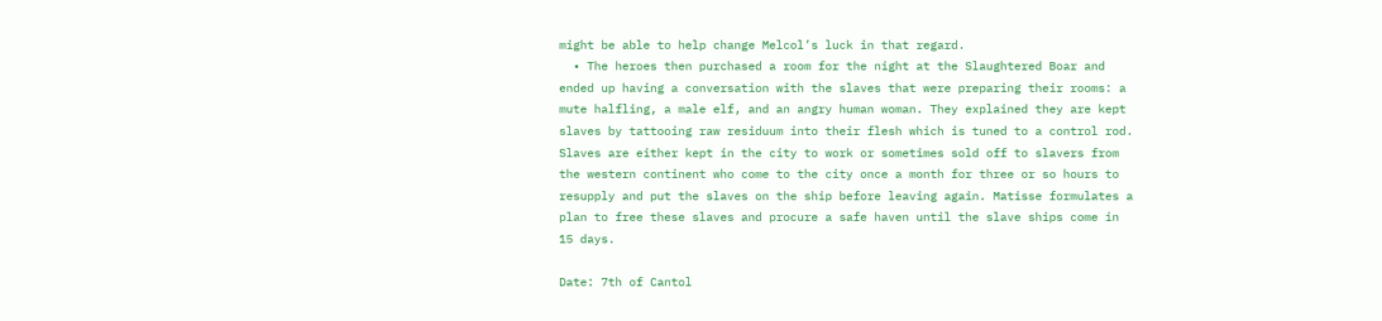might be able to help change Melcol’s luck in that regard.
  • The heroes then purchased a room for the night at the Slaughtered Boar and ended up having a conversation with the slaves that were preparing their rooms: a mute halfling, a male elf, and an angry human woman. They explained they are kept slaves by tattooing raw residuum into their flesh which is tuned to a control rod. Slaves are either kept in the city to work or sometimes sold off to slavers from the western continent who come to the city once a month for three or so hours to resupply and put the slaves on the ship before leaving again. Matisse formulates a plan to free these slaves and procure a safe haven until the slave ships come in 15 days.

Date: 7th of Cantol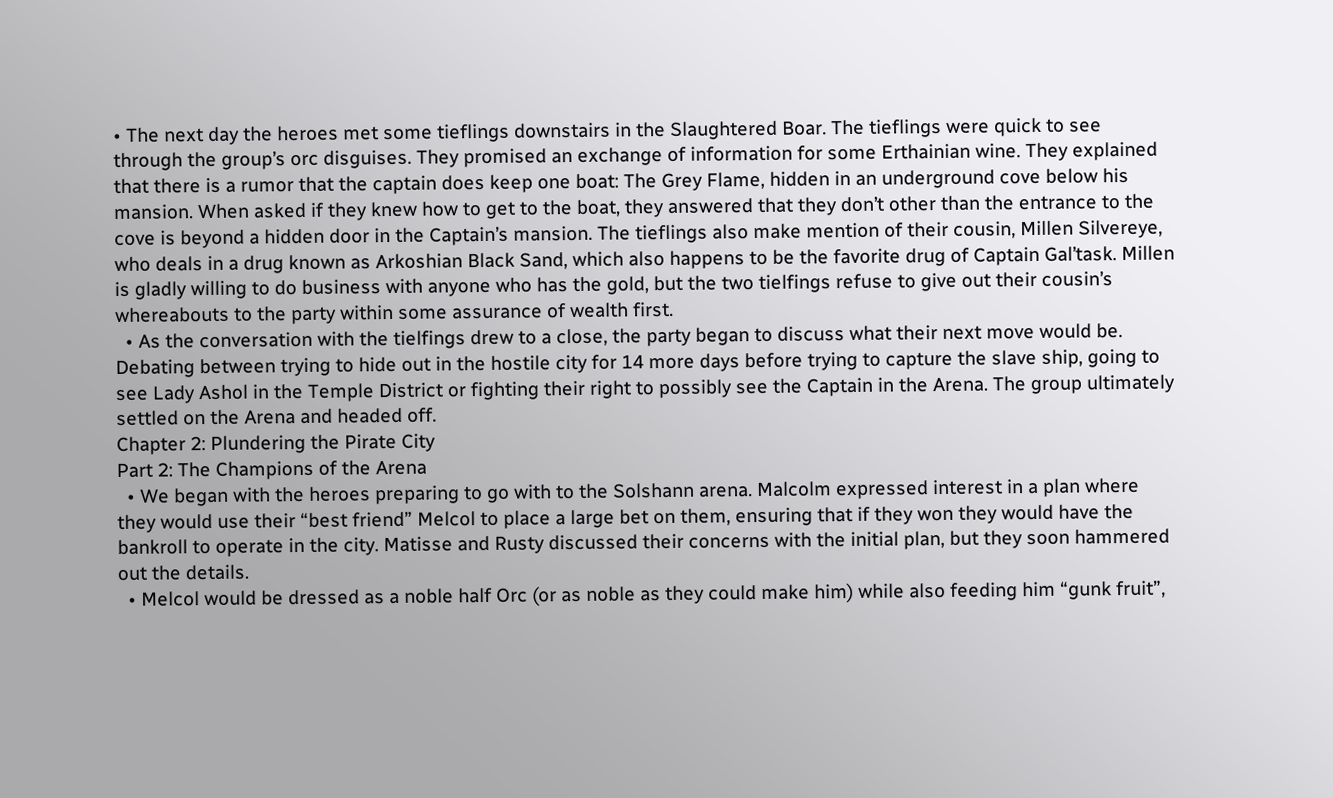• The next day the heroes met some tieflings downstairs in the Slaughtered Boar. The tieflings were quick to see through the group’s orc disguises. They promised an exchange of information for some Erthainian wine. They explained that there is a rumor that the captain does keep one boat: The Grey Flame, hidden in an underground cove below his mansion. When asked if they knew how to get to the boat, they answered that they don’t other than the entrance to the cove is beyond a hidden door in the Captain’s mansion. The tieflings also make mention of their cousin, Millen Silvereye, who deals in a drug known as Arkoshian Black Sand, which also happens to be the favorite drug of Captain Gal’task. Millen is gladly willing to do business with anyone who has the gold, but the two tielfings refuse to give out their cousin’s whereabouts to the party within some assurance of wealth first.
  • As the conversation with the tielfings drew to a close, the party began to discuss what their next move would be. Debating between trying to hide out in the hostile city for 14 more days before trying to capture the slave ship, going to see Lady Ashol in the Temple District or fighting their right to possibly see the Captain in the Arena. The group ultimately settled on the Arena and headed off.
Chapter 2: Plundering the Pirate City
Part 2: The Champions of the Arena
  • We began with the heroes preparing to go with to the Solshann arena. Malcolm expressed interest in a plan where they would use their “best friend” Melcol to place a large bet on them, ensuring that if they won they would have the bankroll to operate in the city. Matisse and Rusty discussed their concerns with the initial plan, but they soon hammered out the details.
  • Melcol would be dressed as a noble half Orc (or as noble as they could make him) while also feeding him “gunk fruit”,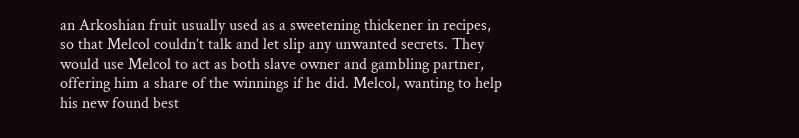an Arkoshian fruit usually used as a sweetening thickener in recipes, so that Melcol couldn’t talk and let slip any unwanted secrets. They would use Melcol to act as both slave owner and gambling partner, offering him a share of the winnings if he did. Melcol, wanting to help his new found best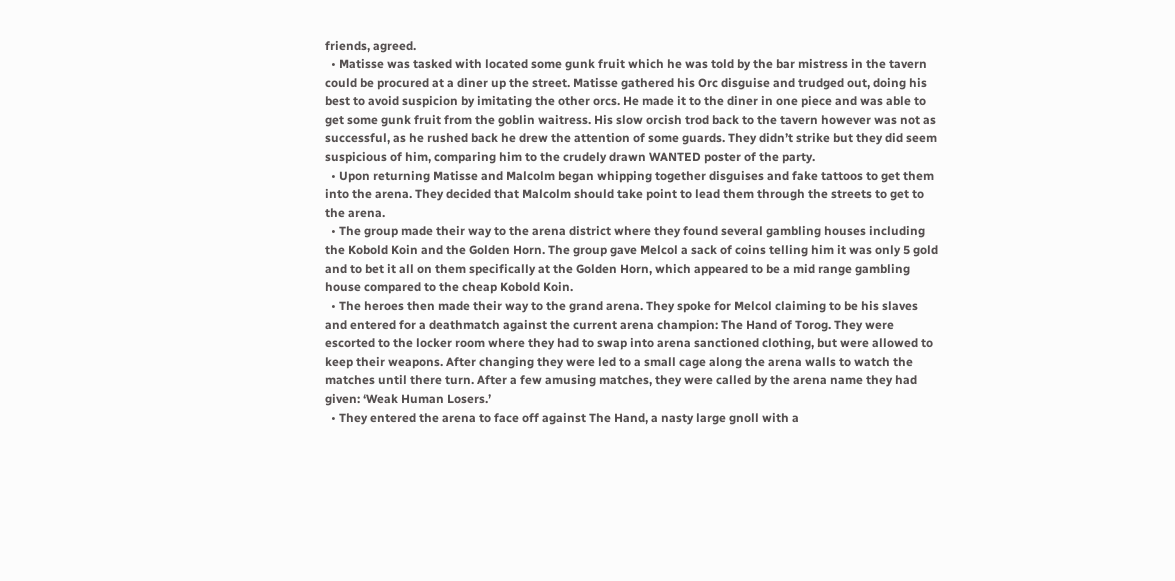friends, agreed.
  • Matisse was tasked with located some gunk fruit which he was told by the bar mistress in the tavern could be procured at a diner up the street. Matisse gathered his Orc disguise and trudged out, doing his best to avoid suspicion by imitating the other orcs. He made it to the diner in one piece and was able to get some gunk fruit from the goblin waitress. His slow orcish trod back to the tavern however was not as successful, as he rushed back he drew the attention of some guards. They didn’t strike but they did seem suspicious of him, comparing him to the crudely drawn WANTED poster of the party.
  • Upon returning Matisse and Malcolm began whipping together disguises and fake tattoos to get them into the arena. They decided that Malcolm should take point to lead them through the streets to get to the arena.
  • The group made their way to the arena district where they found several gambling houses including the Kobold Koin and the Golden Horn. The group gave Melcol a sack of coins telling him it was only 5 gold and to bet it all on them specifically at the Golden Horn, which appeared to be a mid range gambling house compared to the cheap Kobold Koin.
  • The heroes then made their way to the grand arena. They spoke for Melcol claiming to be his slaves and entered for a deathmatch against the current arena champion: The Hand of Torog. They were escorted to the locker room where they had to swap into arena sanctioned clothing, but were allowed to keep their weapons. After changing they were led to a small cage along the arena walls to watch the matches until there turn. After a few amusing matches, they were called by the arena name they had given: ‘Weak Human Losers.’
  • They entered the arena to face off against The Hand, a nasty large gnoll with a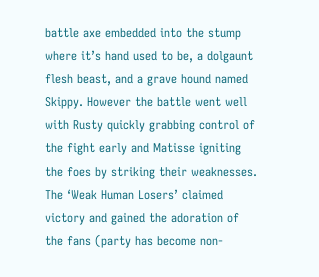battle axe embedded into the stump where it’s hand used to be, a dolgaunt flesh beast, and a grave hound named Skippy. However the battle went well with Rusty quickly grabbing control of the fight early and Matisse igniting the foes by striking their weaknesses. The ‘Weak Human Losers’ claimed victory and gained the adoration of the fans (party has become non-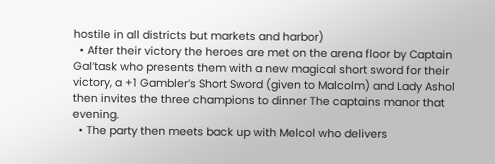hostile in all districts but markets and harbor)
  • After their victory the heroes are met on the arena floor by Captain Gal’task who presents them with a new magical short sword for their victory, a +1 Gambler’s Short Sword (given to Malcolm) and Lady Ashol then invites the three champions to dinner The captains manor that evening.
  • The party then meets back up with Melcol who delivers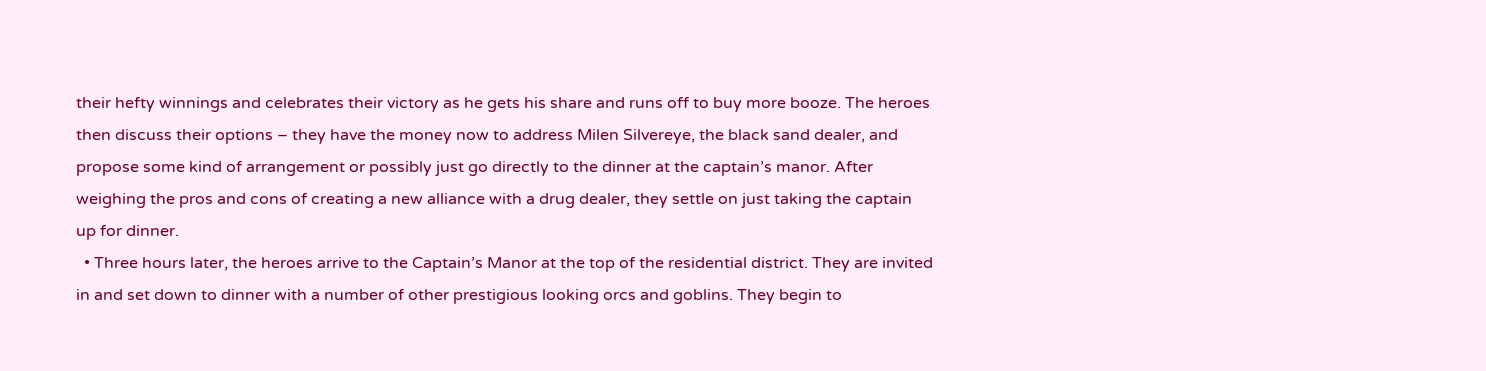their hefty winnings and celebrates their victory as he gets his share and runs off to buy more booze. The heroes then discuss their options – they have the money now to address Milen Silvereye, the black sand dealer, and propose some kind of arrangement or possibly just go directly to the dinner at the captain’s manor. After weighing the pros and cons of creating a new alliance with a drug dealer, they settle on just taking the captain up for dinner.
  • Three hours later, the heroes arrive to the Captain’s Manor at the top of the residential district. They are invited in and set down to dinner with a number of other prestigious looking orcs and goblins. They begin to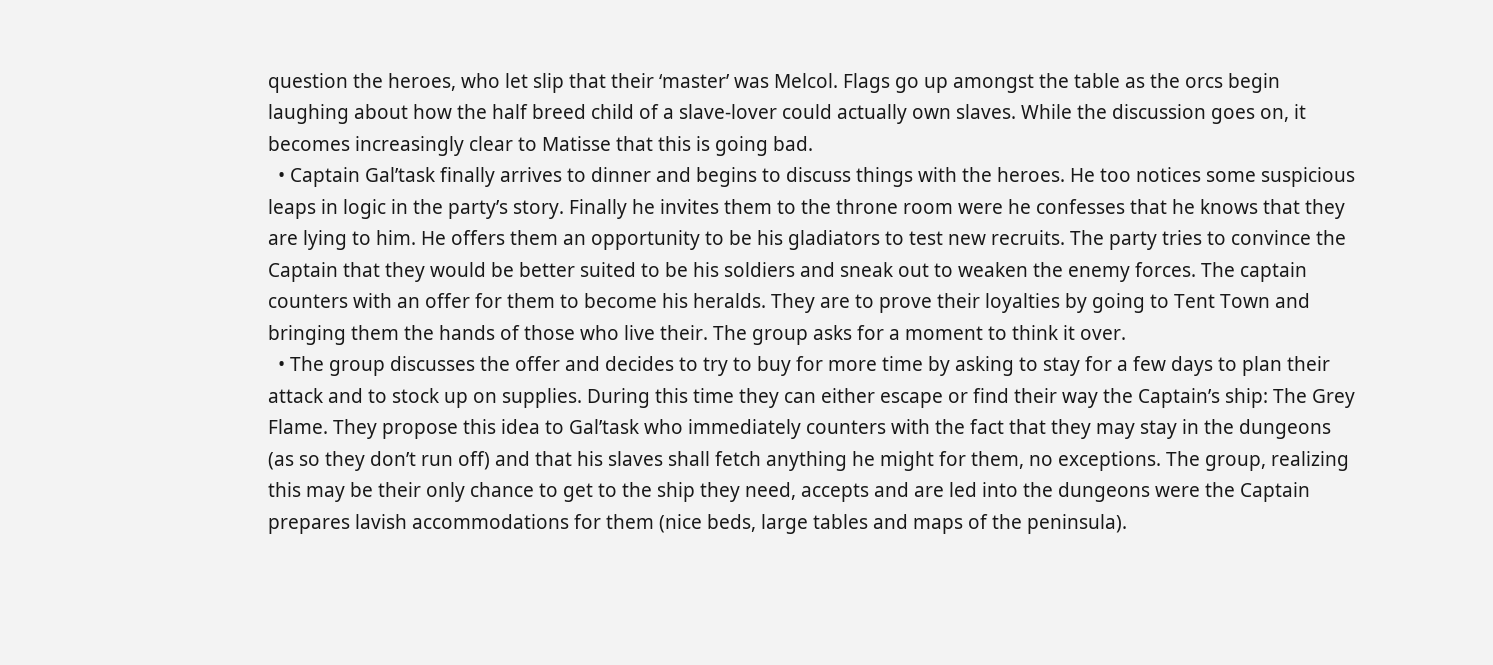question the heroes, who let slip that their ‘master’ was Melcol. Flags go up amongst the table as the orcs begin laughing about how the half breed child of a slave-lover could actually own slaves. While the discussion goes on, it becomes increasingly clear to Matisse that this is going bad.
  • Captain Gal’task finally arrives to dinner and begins to discuss things with the heroes. He too notices some suspicious leaps in logic in the party’s story. Finally he invites them to the throne room were he confesses that he knows that they are lying to him. He offers them an opportunity to be his gladiators to test new recruits. The party tries to convince the Captain that they would be better suited to be his soldiers and sneak out to weaken the enemy forces. The captain counters with an offer for them to become his heralds. They are to prove their loyalties by going to Tent Town and bringing them the hands of those who live their. The group asks for a moment to think it over.
  • The group discusses the offer and decides to try to buy for more time by asking to stay for a few days to plan their attack and to stock up on supplies. During this time they can either escape or find their way the Captain’s ship: The Grey Flame. They propose this idea to Gal’task who immediately counters with the fact that they may stay in the dungeons (as so they don’t run off) and that his slaves shall fetch anything he might for them, no exceptions. The group, realizing this may be their only chance to get to the ship they need, accepts and are led into the dungeons were the Captain prepares lavish accommodations for them (nice beds, large tables and maps of the peninsula).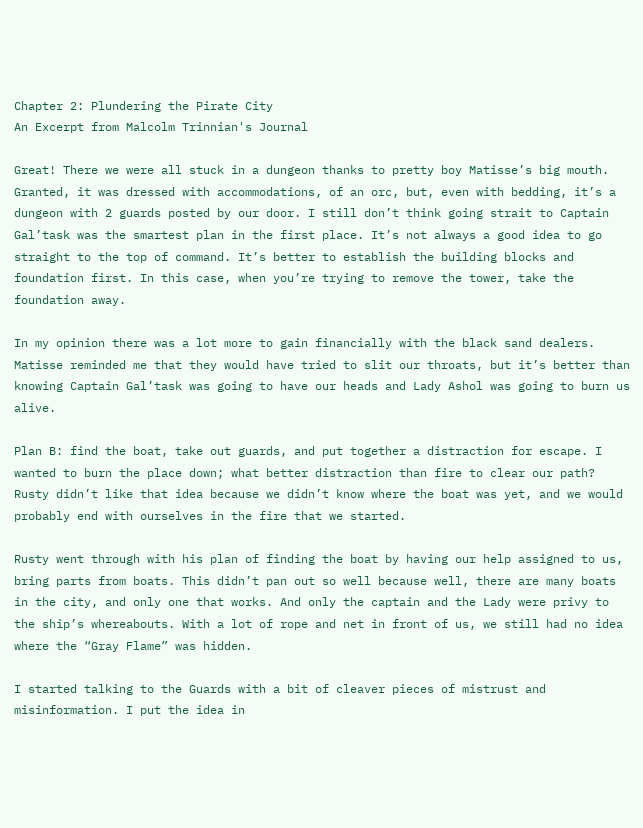Chapter 2: Plundering the Pirate City
An Excerpt from Malcolm Trinnian's Journal

Great! There we were all stuck in a dungeon thanks to pretty boy Matisse’s big mouth. Granted, it was dressed with accommodations, of an orc, but, even with bedding, it’s a dungeon with 2 guards posted by our door. I still don’t think going strait to Captain Gal’task was the smartest plan in the first place. It’s not always a good idea to go straight to the top of command. It’s better to establish the building blocks and foundation first. In this case, when you’re trying to remove the tower, take the foundation away.

In my opinion there was a lot more to gain financially with the black sand dealers. Matisse reminded me that they would have tried to slit our throats, but it’s better than knowing Captain Gal’task was going to have our heads and Lady Ashol was going to burn us alive.

Plan B: find the boat, take out guards, and put together a distraction for escape. I wanted to burn the place down; what better distraction than fire to clear our path? Rusty didn’t like that idea because we didn’t know where the boat was yet, and we would probably end with ourselves in the fire that we started.

Rusty went through with his plan of finding the boat by having our help assigned to us, bring parts from boats. This didn’t pan out so well because well, there are many boats in the city, and only one that works. And only the captain and the Lady were privy to the ship’s whereabouts. With a lot of rope and net in front of us, we still had no idea where the “Gray Flame” was hidden.

I started talking to the Guards with a bit of cleaver pieces of mistrust and misinformation. I put the idea in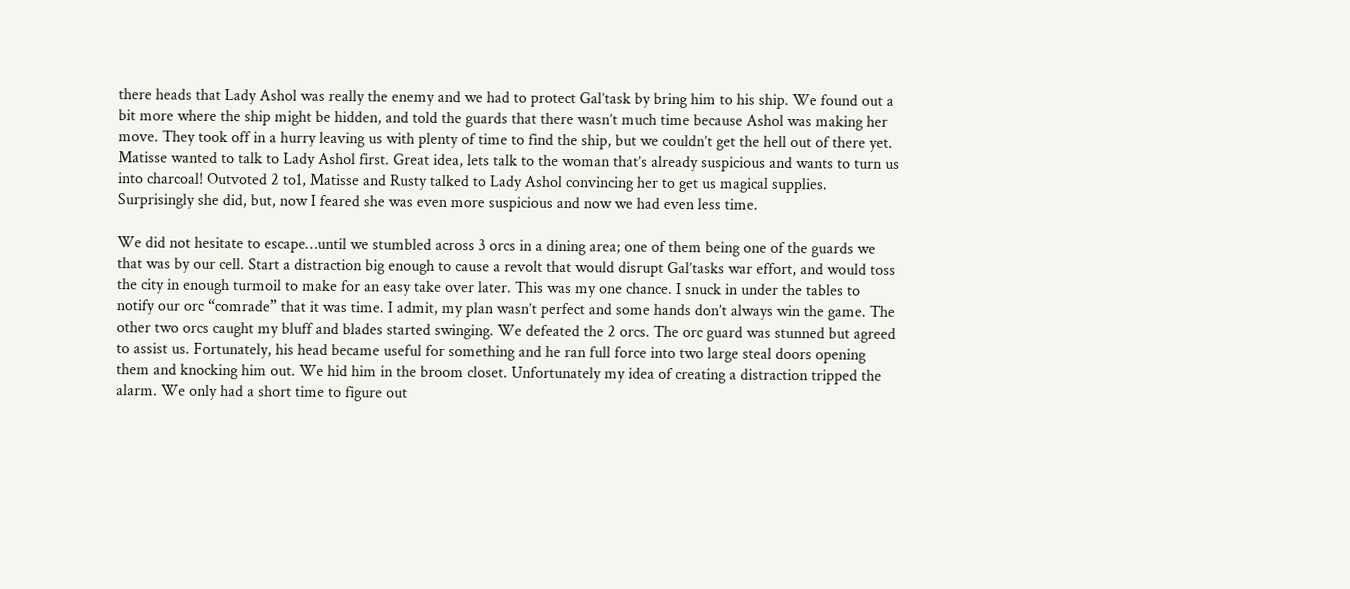there heads that Lady Ashol was really the enemy and we had to protect Gal’task by bring him to his ship. We found out a bit more where the ship might be hidden, and told the guards that there wasn’t much time because Ashol was making her move. They took off in a hurry leaving us with plenty of time to find the ship, but we couldn’t get the hell out of there yet. Matisse wanted to talk to Lady Ashol first. Great idea, lets talk to the woman that’s already suspicious and wants to turn us into charcoal! Outvoted 2 to1, Matisse and Rusty talked to Lady Ashol convincing her to get us magical supplies. Surprisingly she did, but, now I feared she was even more suspicious and now we had even less time.

We did not hesitate to escape…until we stumbled across 3 orcs in a dining area; one of them being one of the guards we that was by our cell. Start a distraction big enough to cause a revolt that would disrupt Gal’tasks war effort, and would toss the city in enough turmoil to make for an easy take over later. This was my one chance. I snuck in under the tables to notify our orc “comrade” that it was time. I admit, my plan wasn’t perfect and some hands don’t always win the game. The other two orcs caught my bluff and blades started swinging. We defeated the 2 orcs. The orc guard was stunned but agreed to assist us. Fortunately, his head became useful for something and he ran full force into two large steal doors opening them and knocking him out. We hid him in the broom closet. Unfortunately my idea of creating a distraction tripped the alarm. We only had a short time to figure out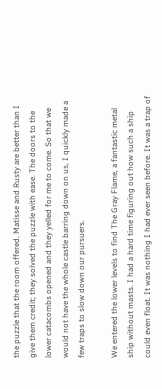the puzzle that the room offered. Matisse and Rusty are better than I give them credit; they solved the puzzle with ease. The doors to the lower catacombs opened and they yelled for me to come. So that we would not have the whole castle barring down on us, I quickly made a few traps to slow down our pursuers.

We entered the lower levels to find The Gray Flame, a fantastic metal ship without masts. I had a hard time figuring out how such a ship could even float. It was nothing I had ever seen before. It was a trap of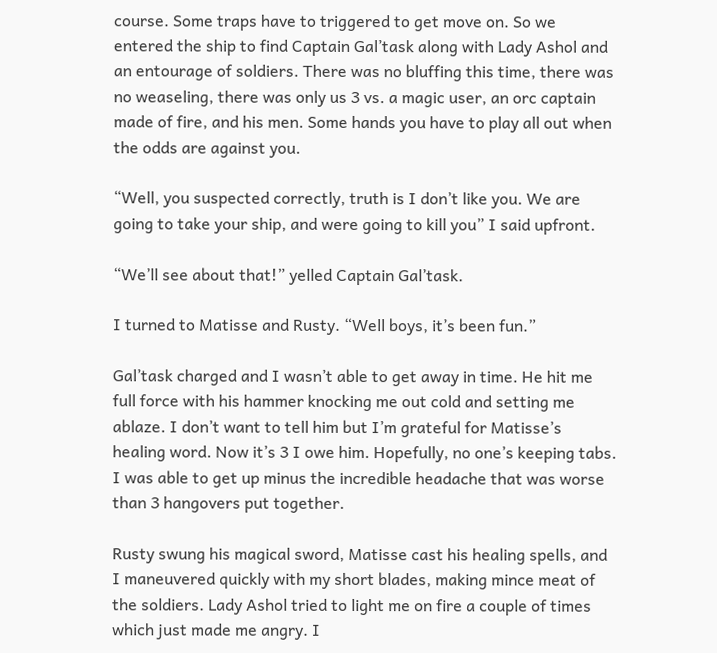course. Some traps have to triggered to get move on. So we entered the ship to find Captain Gal’task along with Lady Ashol and an entourage of soldiers. There was no bluffing this time, there was no weaseling, there was only us 3 vs. a magic user, an orc captain made of fire, and his men. Some hands you have to play all out when the odds are against you.

“Well, you suspected correctly, truth is I don’t like you. We are going to take your ship, and were going to kill you” I said upfront.

“We’ll see about that!” yelled Captain Gal’task.

I turned to Matisse and Rusty. “Well boys, it’s been fun.”

Gal’task charged and I wasn’t able to get away in time. He hit me full force with his hammer knocking me out cold and setting me ablaze. I don’t want to tell him but I’m grateful for Matisse’s healing word. Now it’s 3 I owe him. Hopefully, no one’s keeping tabs. I was able to get up minus the incredible headache that was worse than 3 hangovers put together.

Rusty swung his magical sword, Matisse cast his healing spells, and I maneuvered quickly with my short blades, making mince meat of the soldiers. Lady Ashol tried to light me on fire a couple of times which just made me angry. I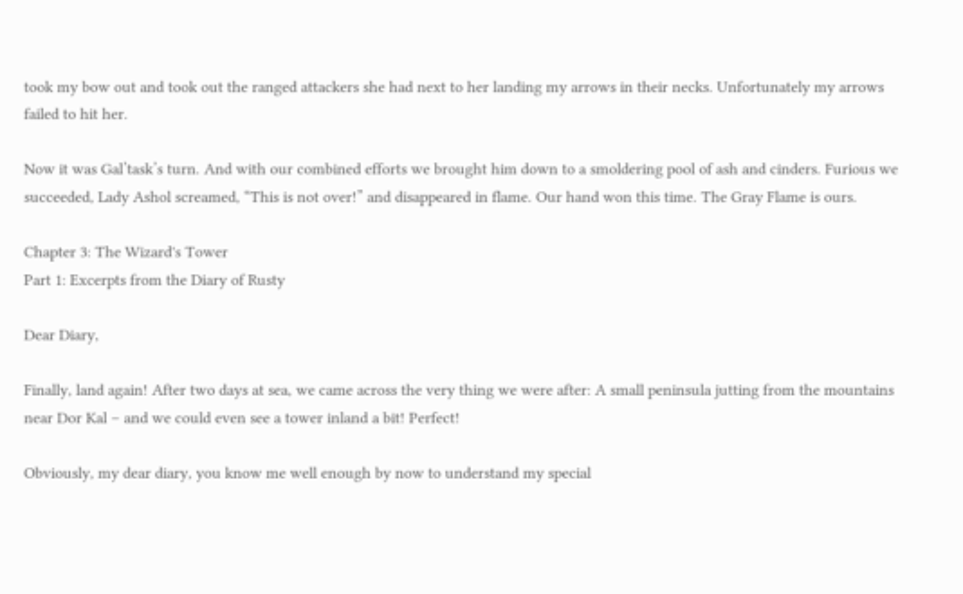took my bow out and took out the ranged attackers she had next to her landing my arrows in their necks. Unfortunately my arrows failed to hit her.

Now it was Gal’task’s turn. And with our combined efforts we brought him down to a smoldering pool of ash and cinders. Furious we succeeded, Lady Ashol screamed, “This is not over!” and disappeared in flame. Our hand won this time. The Gray Flame is ours.

Chapter 3: The Wizard's Tower
Part 1: Excerpts from the Diary of Rusty

Dear Diary,

Finally, land again! After two days at sea, we came across the very thing we were after: A small peninsula jutting from the mountains near Dor Kal – and we could even see a tower inland a bit! Perfect!

Obviously, my dear diary, you know me well enough by now to understand my special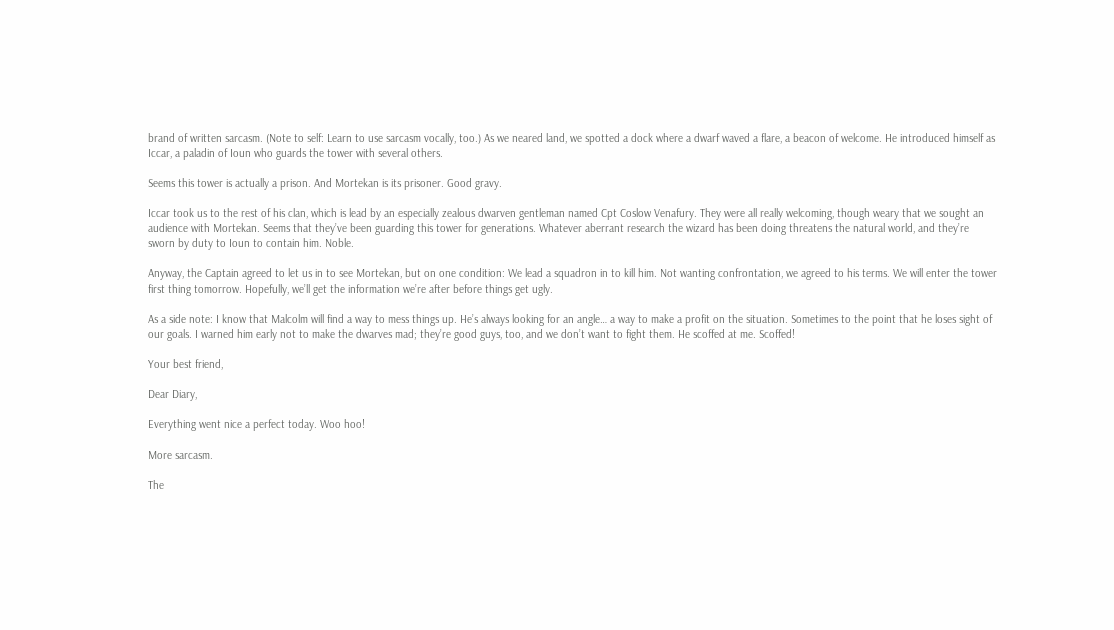brand of written sarcasm. (Note to self: Learn to use sarcasm vocally, too.) As we neared land, we spotted a dock where a dwarf waved a flare, a beacon of welcome. He introduced himself as Iccar, a paladin of Ioun who guards the tower with several others.

Seems this tower is actually a prison. And Mortekan is its prisoner. Good gravy.

Iccar took us to the rest of his clan, which is lead by an especially zealous dwarven gentleman named Cpt Coslow Venafury. They were all really welcoming, though weary that we sought an audience with Mortekan. Seems that they’ve been guarding this tower for generations. Whatever aberrant research the wizard has been doing threatens the natural world, and they’re sworn by duty to Ioun to contain him. Noble.

Anyway, the Captain agreed to let us in to see Mortekan, but on one condition: We lead a squadron in to kill him. Not wanting confrontation, we agreed to his terms. We will enter the tower first thing tomorrow. Hopefully, we’ll get the information we’re after before things get ugly.

As a side note: I know that Malcolm will find a way to mess things up. He’s always looking for an angle… a way to make a profit on the situation. Sometimes to the point that he loses sight of our goals. I warned him early not to make the dwarves mad; they’re good guys, too, and we don’t want to fight them. He scoffed at me. Scoffed!

Your best friend,

Dear Diary,

Everything went nice a perfect today. Woo hoo!

More sarcasm.

The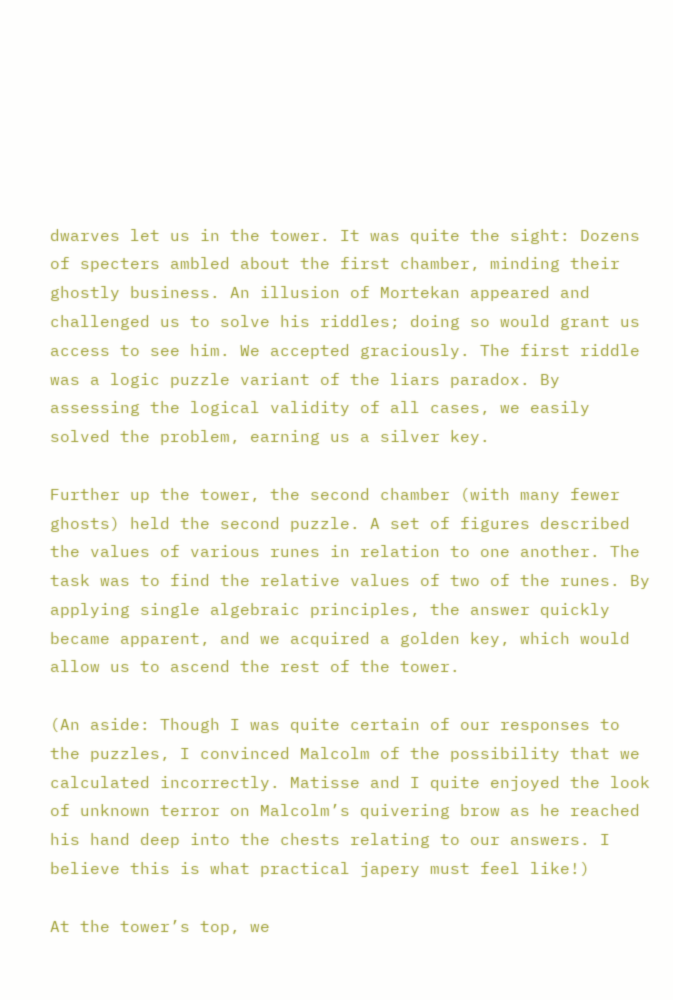dwarves let us in the tower. It was quite the sight: Dozens of specters ambled about the first chamber, minding their ghostly business. An illusion of Mortekan appeared and challenged us to solve his riddles; doing so would grant us access to see him. We accepted graciously. The first riddle was a logic puzzle variant of the liars paradox. By assessing the logical validity of all cases, we easily solved the problem, earning us a silver key.

Further up the tower, the second chamber (with many fewer ghosts) held the second puzzle. A set of figures described the values of various runes in relation to one another. The task was to find the relative values of two of the runes. By applying single algebraic principles, the answer quickly became apparent, and we acquired a golden key, which would allow us to ascend the rest of the tower.

(An aside: Though I was quite certain of our responses to the puzzles, I convinced Malcolm of the possibility that we calculated incorrectly. Matisse and I quite enjoyed the look of unknown terror on Malcolm’s quivering brow as he reached his hand deep into the chests relating to our answers. I believe this is what practical japery must feel like!)

At the tower’s top, we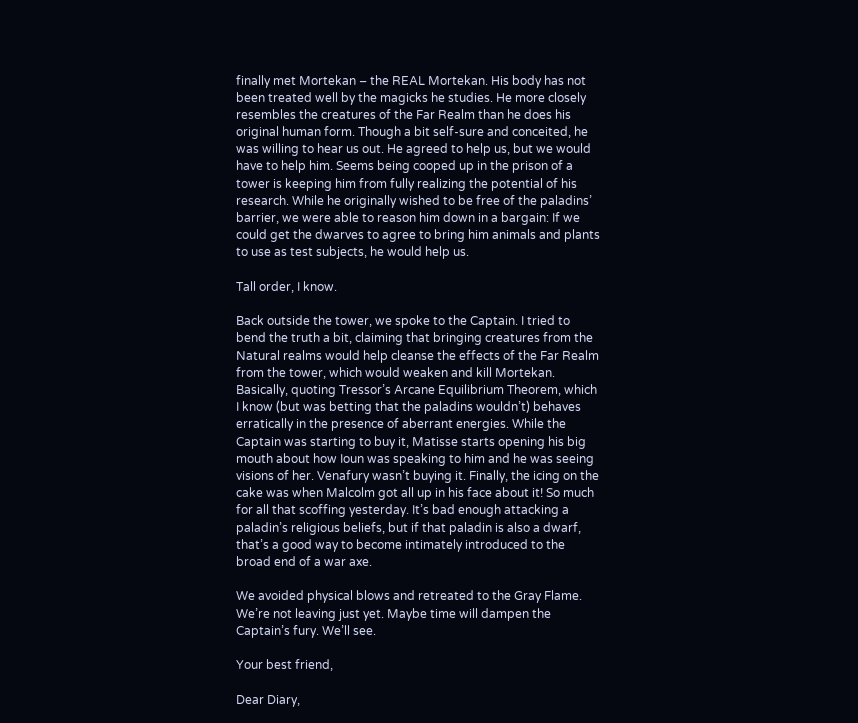finally met Mortekan – the REAL Mortekan. His body has not been treated well by the magicks he studies. He more closely resembles the creatures of the Far Realm than he does his original human form. Though a bit self-sure and conceited, he was willing to hear us out. He agreed to help us, but we would have to help him. Seems being cooped up in the prison of a tower is keeping him from fully realizing the potential of his research. While he originally wished to be free of the paladins’ barrier, we were able to reason him down in a bargain: If we could get the dwarves to agree to bring him animals and plants to use as test subjects, he would help us.

Tall order, I know.

Back outside the tower, we spoke to the Captain. I tried to bend the truth a bit, claiming that bringing creatures from the Natural realms would help cleanse the effects of the Far Realm from the tower, which would weaken and kill Mortekan. Basically, quoting Tressor’s Arcane Equilibrium Theorem, which I know (but was betting that the paladins wouldn’t) behaves erratically in the presence of aberrant energies. While the Captain was starting to buy it, Matisse starts opening his big mouth about how Ioun was speaking to him and he was seeing visions of her. Venafury wasn’t buying it. Finally, the icing on the cake was when Malcolm got all up in his face about it! So much for all that scoffing yesterday. It’s bad enough attacking a paladin’s religious beliefs, but if that paladin is also a dwarf, that’s a good way to become intimately introduced to the broad end of a war axe.

We avoided physical blows and retreated to the Gray Flame. We’re not leaving just yet. Maybe time will dampen the Captain’s fury. We’ll see.

Your best friend,

Dear Diary,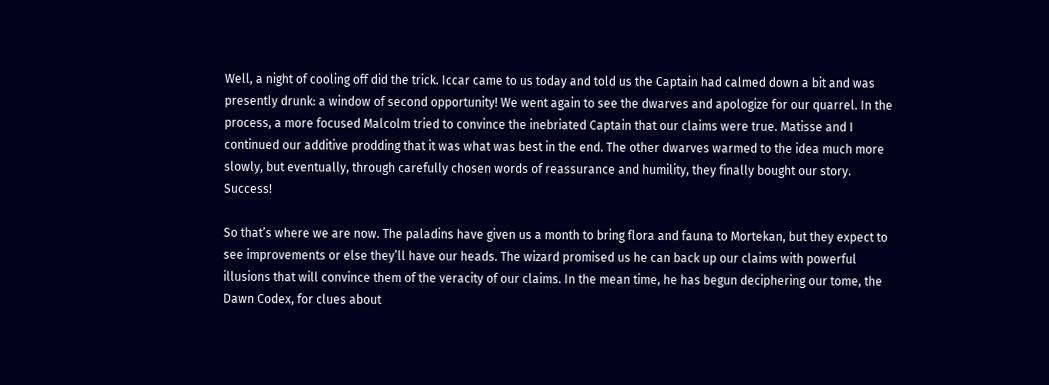Well, a night of cooling off did the trick. Iccar came to us today and told us the Captain had calmed down a bit and was presently drunk: a window of second opportunity! We went again to see the dwarves and apologize for our quarrel. In the process, a more focused Malcolm tried to convince the inebriated Captain that our claims were true. Matisse and I continued our additive prodding that it was what was best in the end. The other dwarves warmed to the idea much more slowly, but eventually, through carefully chosen words of reassurance and humility, they finally bought our story. Success!

So that’s where we are now. The paladins have given us a month to bring flora and fauna to Mortekan, but they expect to see improvements or else they’ll have our heads. The wizard promised us he can back up our claims with powerful illusions that will convince them of the veracity of our claims. In the mean time, he has begun deciphering our tome, the Dawn Codex, for clues about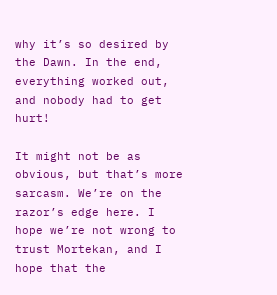why it’s so desired by the Dawn. In the end, everything worked out, and nobody had to get hurt!

It might not be as obvious, but that’s more sarcasm. We’re on the razor’s edge here. I hope we’re not wrong to trust Mortekan, and I hope that the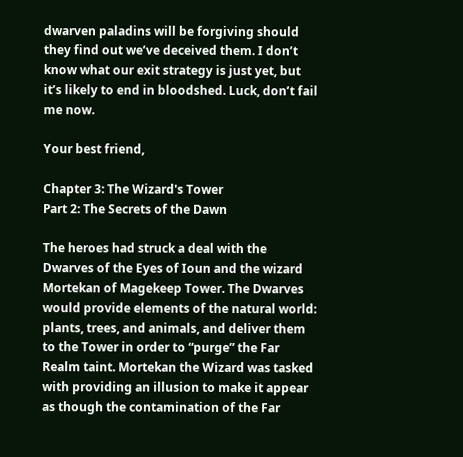dwarven paladins will be forgiving should they find out we’ve deceived them. I don’t know what our exit strategy is just yet, but it’s likely to end in bloodshed. Luck, don’t fail me now.

Your best friend,

Chapter 3: The Wizard's Tower
Part 2: The Secrets of the Dawn

The heroes had struck a deal with the Dwarves of the Eyes of Ioun and the wizard Mortekan of Magekeep Tower. The Dwarves would provide elements of the natural world: plants, trees, and animals, and deliver them to the Tower in order to “purge” the Far Realm taint. Mortekan the Wizard was tasked with providing an illusion to make it appear as though the contamination of the Far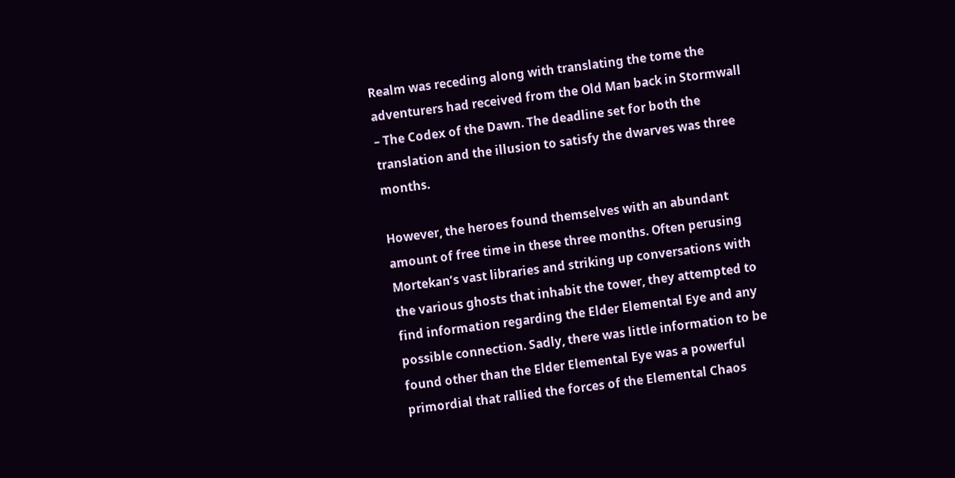Realm was receding along with translating the tome the adventurers had received from the Old Man back in Stormwall – The Codex of the Dawn. The deadline set for both the translation and the illusion to satisfy the dwarves was three months.

However, the heroes found themselves with an abundant amount of free time in these three months. Often perusing Mortekan’s vast libraries and striking up conversations with the various ghosts that inhabit the tower, they attempted to find information regarding the Elder Elemental Eye and any possible connection. Sadly, there was little information to be found other than the Elder Elemental Eye was a powerful primordial that rallied the forces of the Elemental Chaos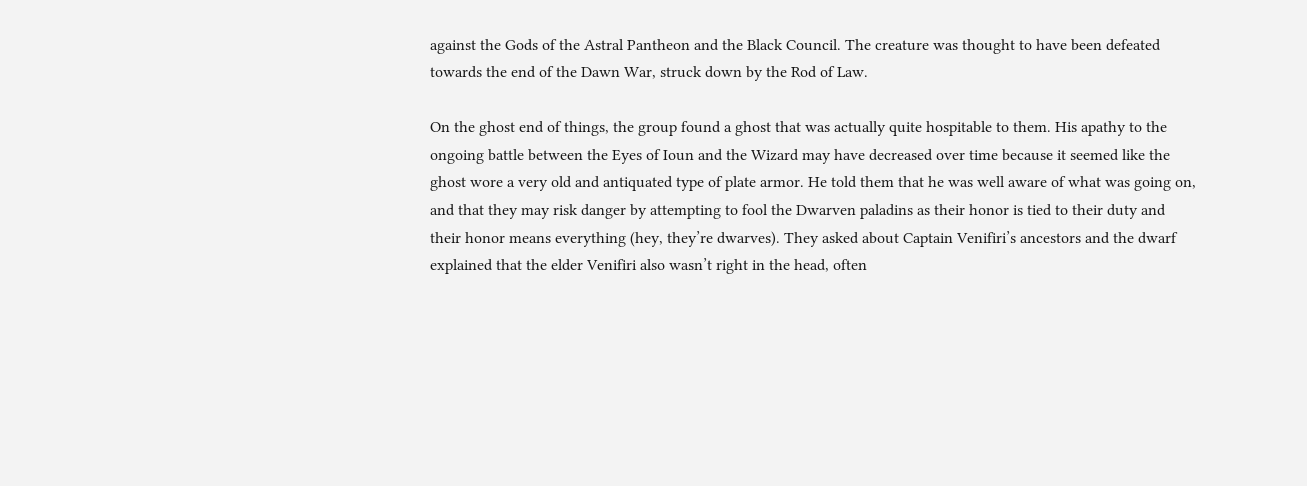against the Gods of the Astral Pantheon and the Black Council. The creature was thought to have been defeated towards the end of the Dawn War, struck down by the Rod of Law.

On the ghost end of things, the group found a ghost that was actually quite hospitable to them. His apathy to the ongoing battle between the Eyes of Ioun and the Wizard may have decreased over time because it seemed like the ghost wore a very old and antiquated type of plate armor. He told them that he was well aware of what was going on, and that they may risk danger by attempting to fool the Dwarven paladins as their honor is tied to their duty and their honor means everything (hey, they’re dwarves). They asked about Captain Venifiri’s ancestors and the dwarf explained that the elder Venifiri also wasn’t right in the head, often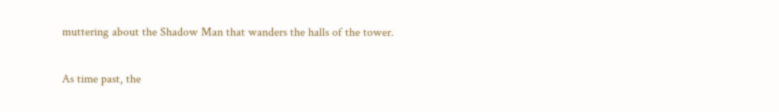muttering about the Shadow Man that wanders the halls of the tower.

As time past, the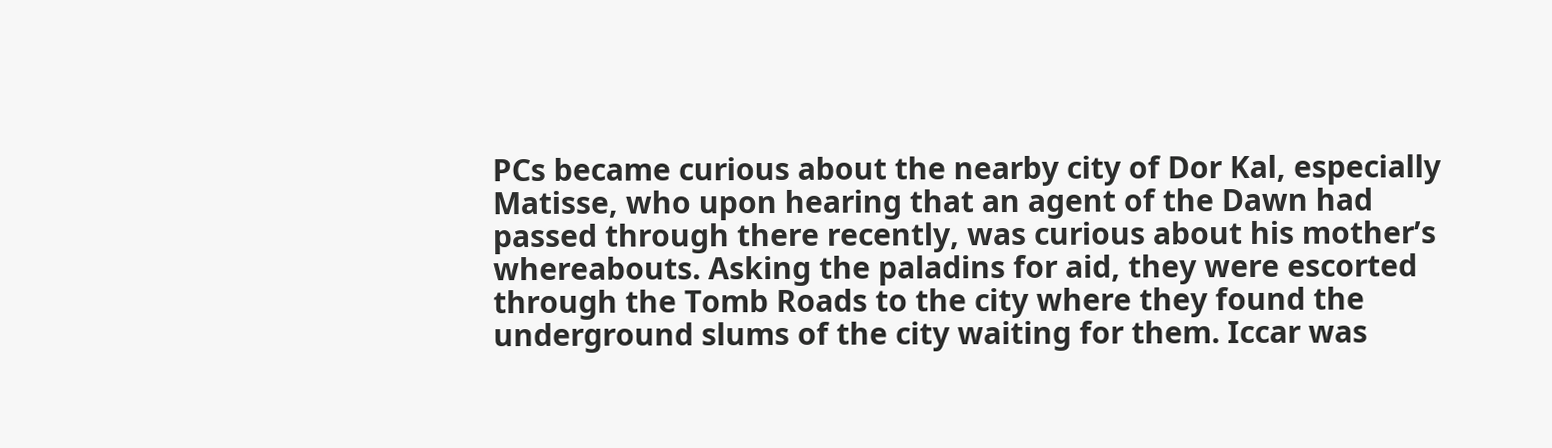PCs became curious about the nearby city of Dor Kal, especially Matisse, who upon hearing that an agent of the Dawn had passed through there recently, was curious about his mother’s whereabouts. Asking the paladins for aid, they were escorted through the Tomb Roads to the city where they found the underground slums of the city waiting for them. Iccar was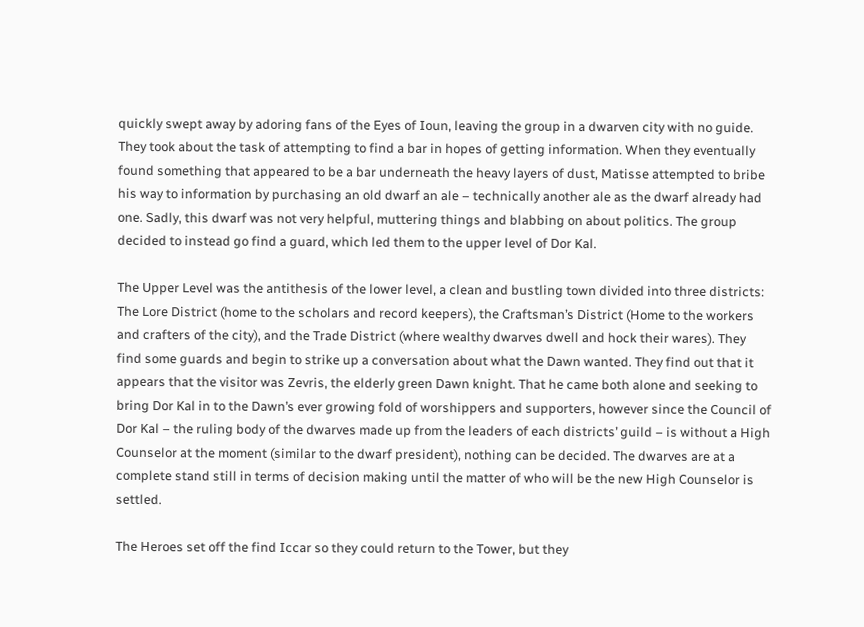quickly swept away by adoring fans of the Eyes of Ioun, leaving the group in a dwarven city with no guide. They took about the task of attempting to find a bar in hopes of getting information. When they eventually found something that appeared to be a bar underneath the heavy layers of dust, Matisse attempted to bribe his way to information by purchasing an old dwarf an ale – technically another ale as the dwarf already had one. Sadly, this dwarf was not very helpful, muttering things and blabbing on about politics. The group decided to instead go find a guard, which led them to the upper level of Dor Kal.

The Upper Level was the antithesis of the lower level, a clean and bustling town divided into three districts: The Lore District (home to the scholars and record keepers), the Craftsman’s District (Home to the workers and crafters of the city), and the Trade District (where wealthy dwarves dwell and hock their wares). They find some guards and begin to strike up a conversation about what the Dawn wanted. They find out that it appears that the visitor was Zevris, the elderly green Dawn knight. That he came both alone and seeking to bring Dor Kal in to the Dawn’s ever growing fold of worshippers and supporters, however since the Council of Dor Kal – the ruling body of the dwarves made up from the leaders of each districts’ guild – is without a High Counselor at the moment (similar to the dwarf president), nothing can be decided. The dwarves are at a complete stand still in terms of decision making until the matter of who will be the new High Counselor is settled.

The Heroes set off the find Iccar so they could return to the Tower, but they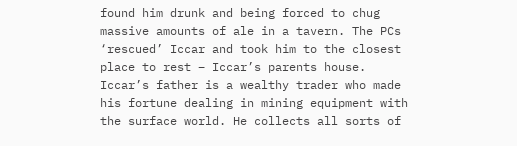found him drunk and being forced to chug massive amounts of ale in a tavern. The PCs ‘rescued’ Iccar and took him to the closest place to rest – Iccar’s parents house. Iccar’s father is a wealthy trader who made his fortune dealing in mining equipment with the surface world. He collects all sorts of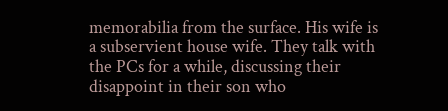memorabilia from the surface. His wife is a subservient house wife. They talk with the PCs for a while, discussing their disappoint in their son who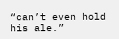“can’t even hold his ale.”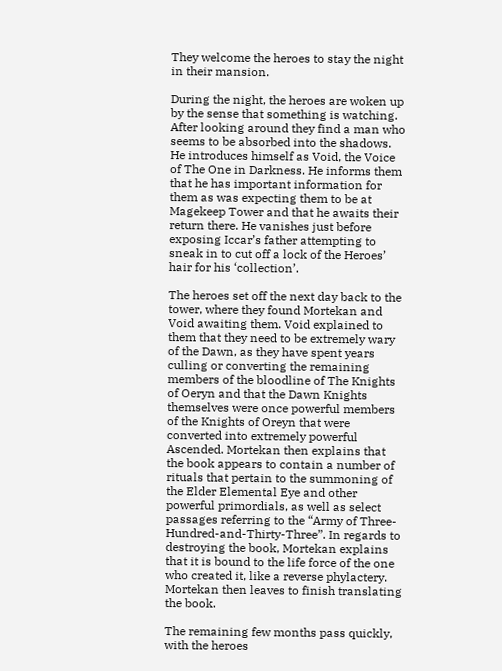They welcome the heroes to stay the night in their mansion.

During the night, the heroes are woken up by the sense that something is watching. After looking around they find a man who seems to be absorbed into the shadows. He introduces himself as Void, the Voice of The One in Darkness. He informs them that he has important information for them as was expecting them to be at Magekeep Tower and that he awaits their return there. He vanishes just before exposing Iccar’s father attempting to sneak in to cut off a lock of the Heroes’ hair for his ‘collection’.

The heroes set off the next day back to the tower, where they found Mortekan and Void awaiting them. Void explained to them that they need to be extremely wary of the Dawn, as they have spent years culling or converting the remaining members of the bloodline of The Knights of Oeryn and that the Dawn Knights themselves were once powerful members of the Knights of Oreyn that were converted into extremely powerful Ascended. Mortekan then explains that the book appears to contain a number of rituals that pertain to the summoning of the Elder Elemental Eye and other powerful primordials, as well as select passages referring to the “Army of Three-Hundred-and-Thirty-Three”. In regards to destroying the book, Mortekan explains that it is bound to the life force of the one who created it, like a reverse phylactery. Mortekan then leaves to finish translating the book.

The remaining few months pass quickly, with the heroes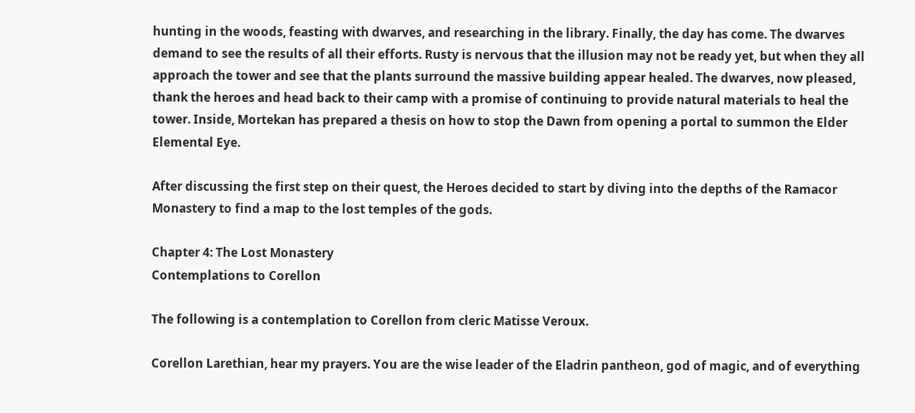hunting in the woods, feasting with dwarves, and researching in the library. Finally, the day has come. The dwarves demand to see the results of all their efforts. Rusty is nervous that the illusion may not be ready yet, but when they all approach the tower and see that the plants surround the massive building appear healed. The dwarves, now pleased, thank the heroes and head back to their camp with a promise of continuing to provide natural materials to heal the tower. Inside, Mortekan has prepared a thesis on how to stop the Dawn from opening a portal to summon the Elder Elemental Eye.

After discussing the first step on their quest, the Heroes decided to start by diving into the depths of the Ramacor Monastery to find a map to the lost temples of the gods.

Chapter 4: The Lost Monastery
Contemplations to Corellon

The following is a contemplation to Corellon from cleric Matisse Veroux.

Corellon Larethian, hear my prayers. You are the wise leader of the Eladrin pantheon, god of magic, and of everything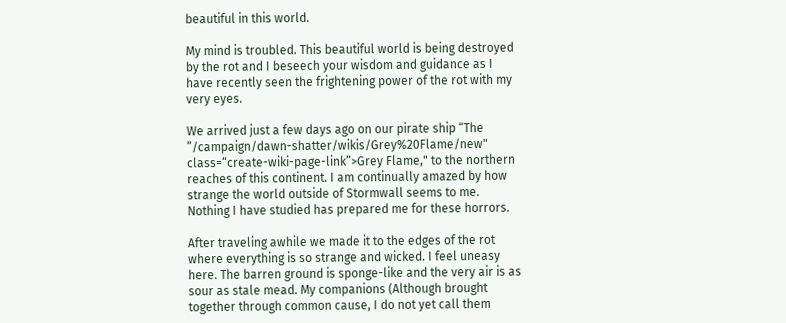beautiful in this world.

My mind is troubled. This beautiful world is being destroyed by the rot and I beseech your wisdom and guidance as I have recently seen the frightening power of the rot with my very eyes.

We arrived just a few days ago on our pirate ship “The ”/campaign/dawn-shatter/wikis/Grey%20Flame/new" class=“create-wiki-page-link”>Grey Flame," to the northern reaches of this continent. I am continually amazed by how strange the world outside of Stormwall seems to me. Nothing I have studied has prepared me for these horrors.

After traveling awhile we made it to the edges of the rot where everything is so strange and wicked. I feel uneasy here. The barren ground is sponge-like and the very air is as sour as stale mead. My companions (Although brought together through common cause, I do not yet call them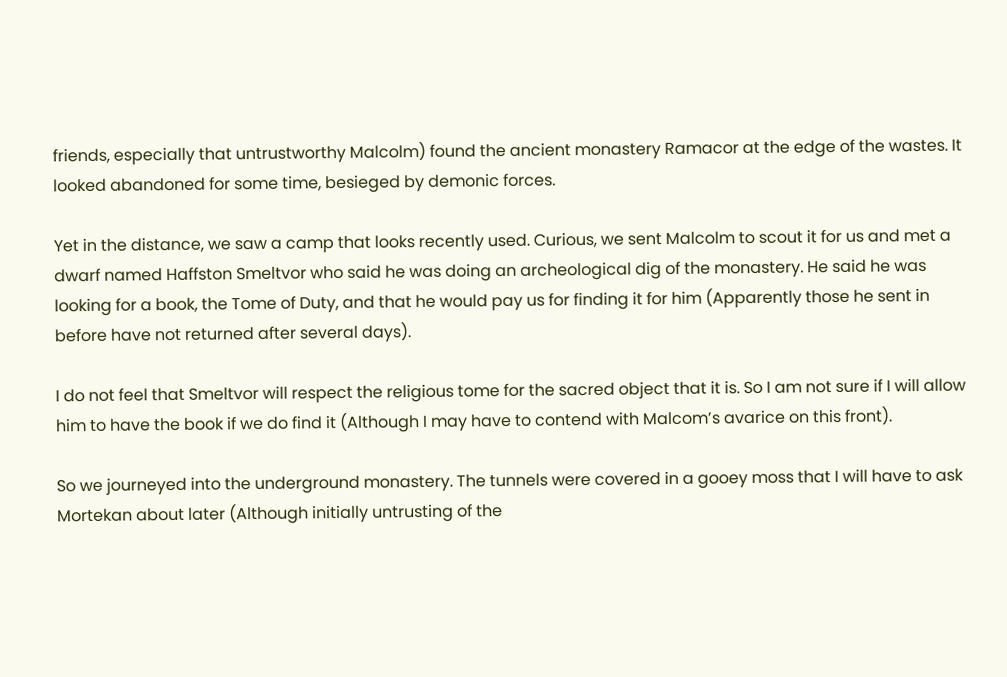friends, especially that untrustworthy Malcolm) found the ancient monastery Ramacor at the edge of the wastes. It looked abandoned for some time, besieged by demonic forces.

Yet in the distance, we saw a camp that looks recently used. Curious, we sent Malcolm to scout it for us and met a dwarf named Haffston Smeltvor who said he was doing an archeological dig of the monastery. He said he was looking for a book, the Tome of Duty, and that he would pay us for finding it for him (Apparently those he sent in before have not returned after several days).

I do not feel that Smeltvor will respect the religious tome for the sacred object that it is. So I am not sure if I will allow him to have the book if we do find it (Although I may have to contend with Malcom’s avarice on this front).

So we journeyed into the underground monastery. The tunnels were covered in a gooey moss that I will have to ask Mortekan about later (Although initially untrusting of the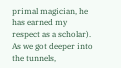primal magician, he has earned my respect as a scholar). As we got deeper into the tunnels,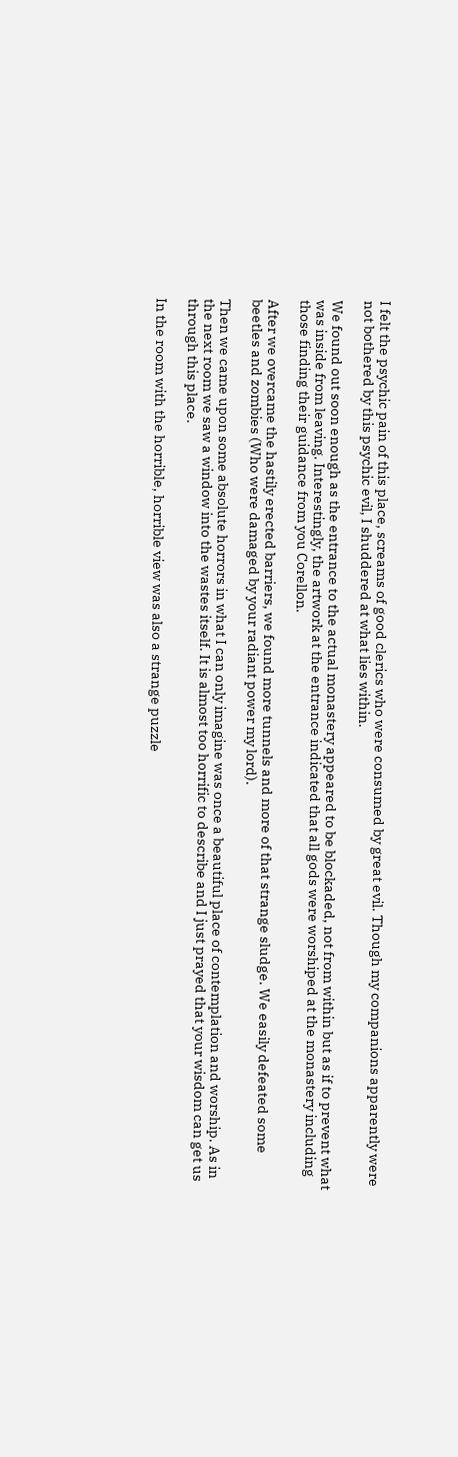I felt the psychic pain of this place, screams of good clerics who were consumed by great evil. Though my companions apparently were not bothered by this psychic evil, I shuddered at what lies within.

We found out soon enough as the entrance to the actual monastery appeared to be blockaded, not from within but as if to prevent what was inside from leaving. Interestingly, the artwork at the entrance indicated that all gods were worshiped at the monastery including those finding their guidance from you Corellon.

After we overcame the hastily erected barriers, we found more tunnels and more of that strange sludge. We easily defeated some beetles and zombies (Who were damaged by your radiant power my lord).

Then we came upon some absolute horrors in what I can only imagine was once a beautiful place of contemplation and worship. As in the next room we saw a window into the wastes itself. It is almost too horrific to describe and I just prayed that your wisdom can get us through this place.

In the room with the horrible, horrible view was also a strange puzzle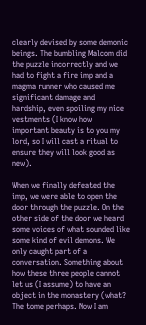clearly devised by some demonic beings. The bumbling Malcom did the puzzle incorrectly and we had to fight a fire imp and a magma runner who caused me significant damage and hardship, even spoiling my nice vestments (I know how important beauty is to you my lord, so I will cast a ritual to ensure they will look good as new).

When we finally defeated the imp, we were able to open the door through the puzzle. On the other side of the door we heard some voices of what sounded like some kind of evil demons. We only caught part of a conversation. Something about how these three people cannot let us (I assume) to have an object in the monastery (what? The tome perhaps. Now I am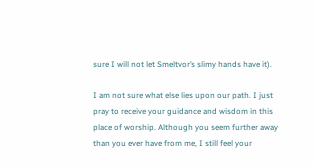sure I will not let Smeltvor’s slimy hands have it).

I am not sure what else lies upon our path. I just pray to receive your guidance and wisdom in this place of worship. Although you seem further away than you ever have from me, I still feel your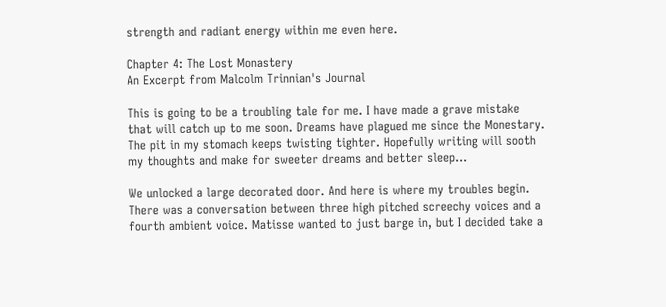strength and radiant energy within me even here.

Chapter 4: The Lost Monastery
An Excerpt from Malcolm Trinnian's Journal

This is going to be a troubling tale for me. I have made a grave mistake that will catch up to me soon. Dreams have plagued me since the Monestary. The pit in my stomach keeps twisting tighter. Hopefully writing will sooth my thoughts and make for sweeter dreams and better sleep…

We unlocked a large decorated door. And here is where my troubles begin. There was a conversation between three high pitched screechy voices and a fourth ambient voice. Matisse wanted to just barge in, but I decided take a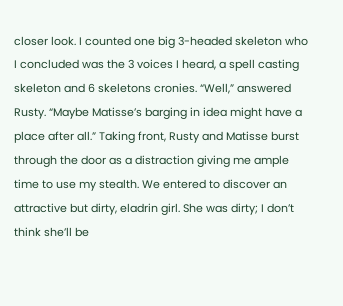closer look. I counted one big 3-headed skeleton who I concluded was the 3 voices I heard, a spell casting skeleton and 6 skeletons cronies. “Well,” answered Rusty. “Maybe Matisse’s barging in idea might have a place after all.” Taking front, Rusty and Matisse burst through the door as a distraction giving me ample time to use my stealth. We entered to discover an attractive but dirty, eladrin girl. She was dirty; I don’t think she’ll be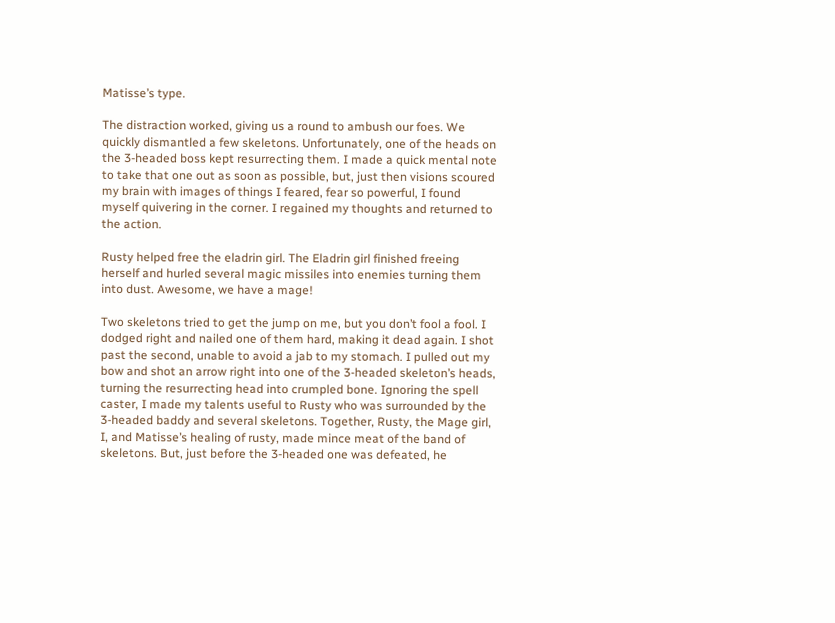Matisse’s type.

The distraction worked, giving us a round to ambush our foes. We quickly dismantled a few skeletons. Unfortunately, one of the heads on the 3-headed boss kept resurrecting them. I made a quick mental note to take that one out as soon as possible, but, just then visions scoured my brain with images of things I feared, fear so powerful, I found myself quivering in the corner. I regained my thoughts and returned to the action.

Rusty helped free the eladrin girl. The Eladrin girl finished freeing herself and hurled several magic missiles into enemies turning them into dust. Awesome, we have a mage!

Two skeletons tried to get the jump on me, but you don’t fool a fool. I dodged right and nailed one of them hard, making it dead again. I shot past the second, unable to avoid a jab to my stomach. I pulled out my bow and shot an arrow right into one of the 3-headed skeleton’s heads, turning the resurrecting head into crumpled bone. Ignoring the spell caster, I made my talents useful to Rusty who was surrounded by the 3-headed baddy and several skeletons. Together, Rusty, the Mage girl, I, and Matisse’s healing of rusty, made mince meat of the band of skeletons. But, just before the 3-headed one was defeated, he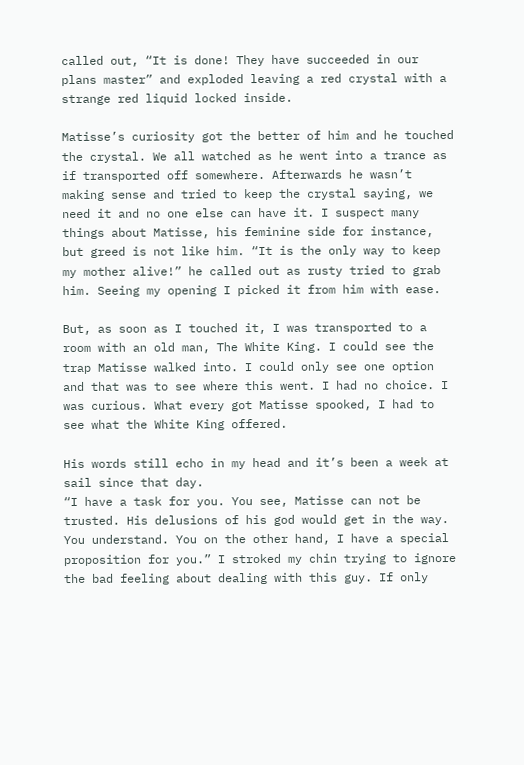called out, “It is done! They have succeeded in our plans master” and exploded leaving a red crystal with a strange red liquid locked inside.

Matisse’s curiosity got the better of him and he touched the crystal. We all watched as he went into a trance as if transported off somewhere. Afterwards he wasn’t making sense and tried to keep the crystal saying, we need it and no one else can have it. I suspect many things about Matisse, his feminine side for instance, but greed is not like him. “It is the only way to keep my mother alive!” he called out as rusty tried to grab him. Seeing my opening I picked it from him with ease.

But, as soon as I touched it, I was transported to a room with an old man, The White King. I could see the trap Matisse walked into. I could only see one option and that was to see where this went. I had no choice. I was curious. What every got Matisse spooked, I had to see what the White King offered.

His words still echo in my head and it’s been a week at sail since that day.
“I have a task for you. You see, Matisse can not be trusted. His delusions of his god would get in the way. You understand. You on the other hand, I have a special proposition for you.” I stroked my chin trying to ignore the bad feeling about dealing with this guy. If only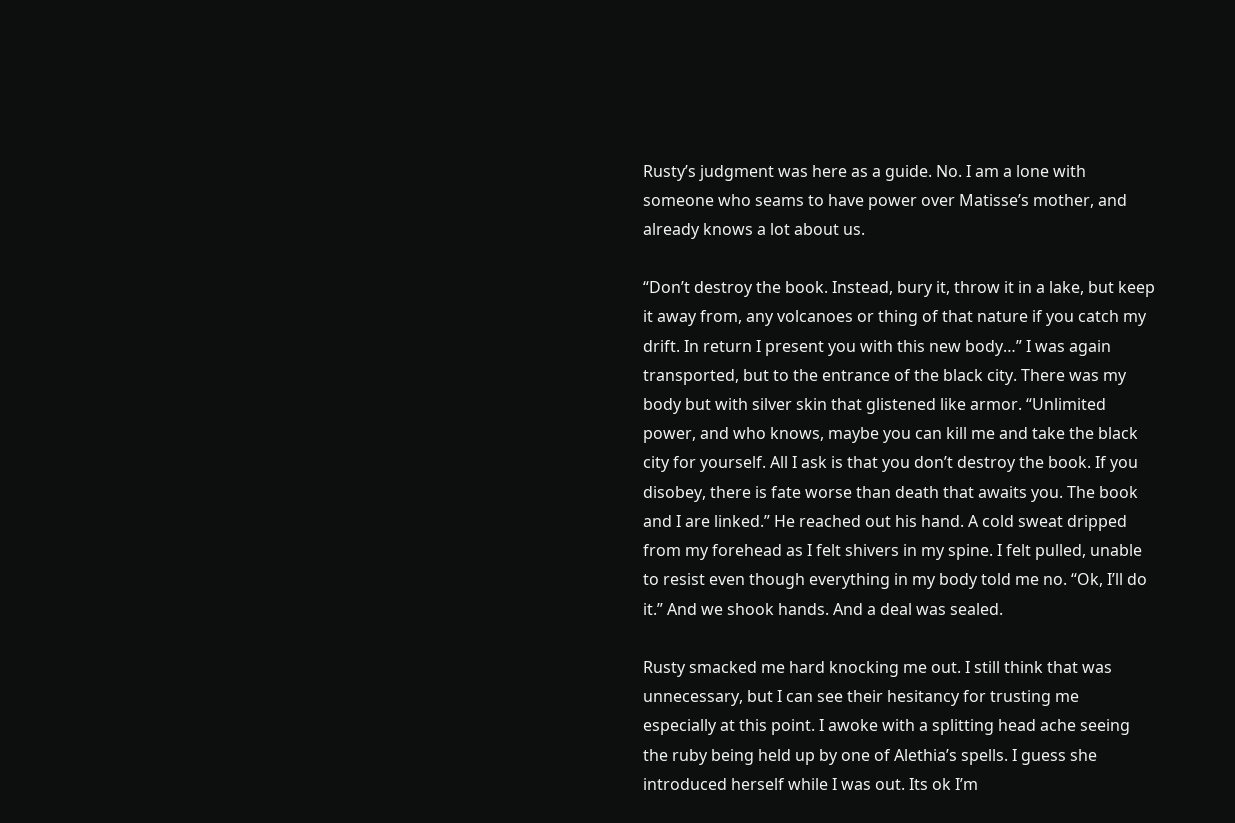Rusty’s judgment was here as a guide. No. I am a lone with someone who seams to have power over Matisse’s mother, and already knows a lot about us.

“Don’t destroy the book. Instead, bury it, throw it in a lake, but keep it away from, any volcanoes or thing of that nature if you catch my drift. In return I present you with this new body…” I was again transported, but to the entrance of the black city. There was my body but with silver skin that glistened like armor. “Unlimited power, and who knows, maybe you can kill me and take the black city for yourself. All I ask is that you don’t destroy the book. If you disobey, there is fate worse than death that awaits you. The book and I are linked.” He reached out his hand. A cold sweat dripped from my forehead as I felt shivers in my spine. I felt pulled, unable to resist even though everything in my body told me no. “Ok, I’ll do it.” And we shook hands. And a deal was sealed.

Rusty smacked me hard knocking me out. I still think that was unnecessary, but I can see their hesitancy for trusting me especially at this point. I awoke with a splitting head ache seeing the ruby being held up by one of Alethia’s spells. I guess she introduced herself while I was out. Its ok I’m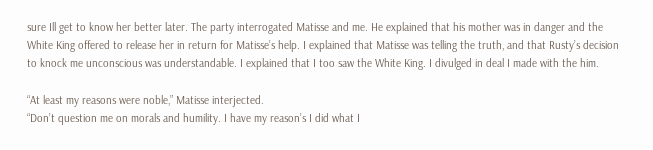sure Ill get to know her better later. The party interrogated Matisse and me. He explained that his mother was in danger and the White King offered to release her in return for Matisse’s help. I explained that Matisse was telling the truth, and that Rusty’s decision to knock me unconscious was understandable. I explained that I too saw the White King. I divulged in deal I made with the him.

“At least my reasons were noble,” Matisse interjected.
“Don’t question me on morals and humility. I have my reason’s I did what I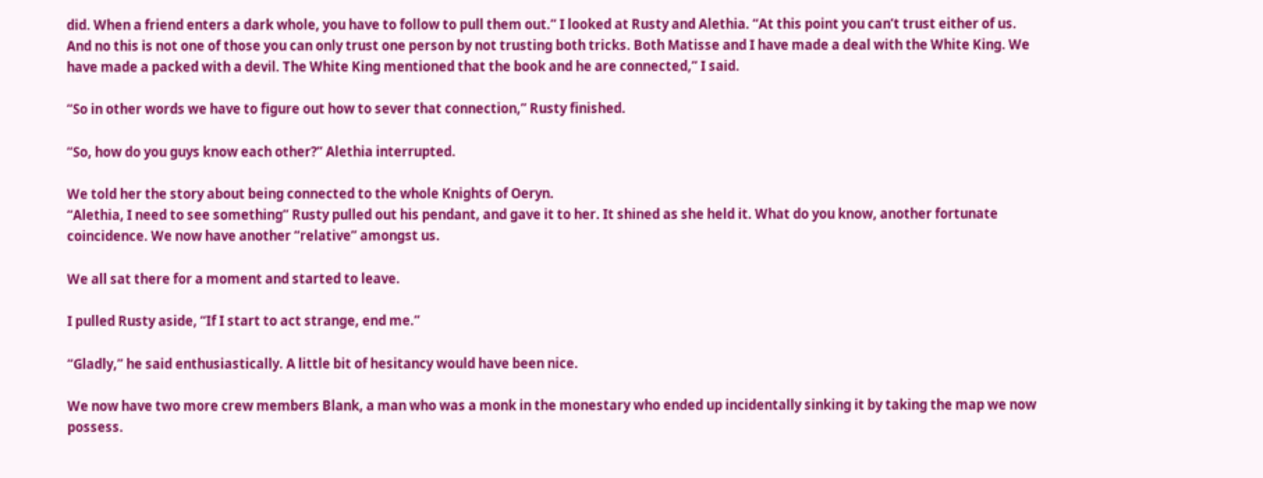did. When a friend enters a dark whole, you have to follow to pull them out.” I looked at Rusty and Alethia. “At this point you can’t trust either of us. And no this is not one of those you can only trust one person by not trusting both tricks. Both Matisse and I have made a deal with the White King. We have made a packed with a devil. The White King mentioned that the book and he are connected,” I said.

“So in other words we have to figure out how to sever that connection,” Rusty finished.

“So, how do you guys know each other?” Alethia interrupted.

We told her the story about being connected to the whole Knights of Oeryn.
“Alethia, I need to see something” Rusty pulled out his pendant, and gave it to her. It shined as she held it. What do you know, another fortunate coincidence. We now have another “relative” amongst us.

We all sat there for a moment and started to leave.

I pulled Rusty aside, “If I start to act strange, end me.”

“Gladly,” he said enthusiastically. A little bit of hesitancy would have been nice.

We now have two more crew members Blank, a man who was a monk in the monestary who ended up incidentally sinking it by taking the map we now possess.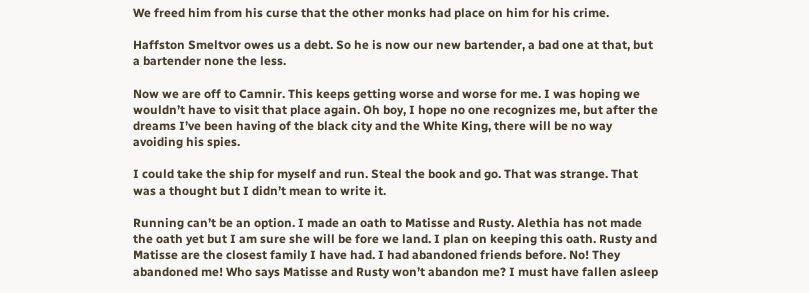We freed him from his curse that the other monks had place on him for his crime.

Haffston Smeltvor owes us a debt. So he is now our new bartender, a bad one at that, but a bartender none the less.

Now we are off to Camnir. This keeps getting worse and worse for me. I was hoping we wouldn’t have to visit that place again. Oh boy, I hope no one recognizes me, but after the dreams I’ve been having of the black city and the White King, there will be no way avoiding his spies.

I could take the ship for myself and run. Steal the book and go. That was strange. That was a thought but I didn’t mean to write it.

Running can’t be an option. I made an oath to Matisse and Rusty. Alethia has not made the oath yet but I am sure she will be fore we land. I plan on keeping this oath. Rusty and Matisse are the closest family I have had. I had abandoned friends before. No! They abandoned me! Who says Matisse and Rusty won’t abandon me? I must have fallen asleep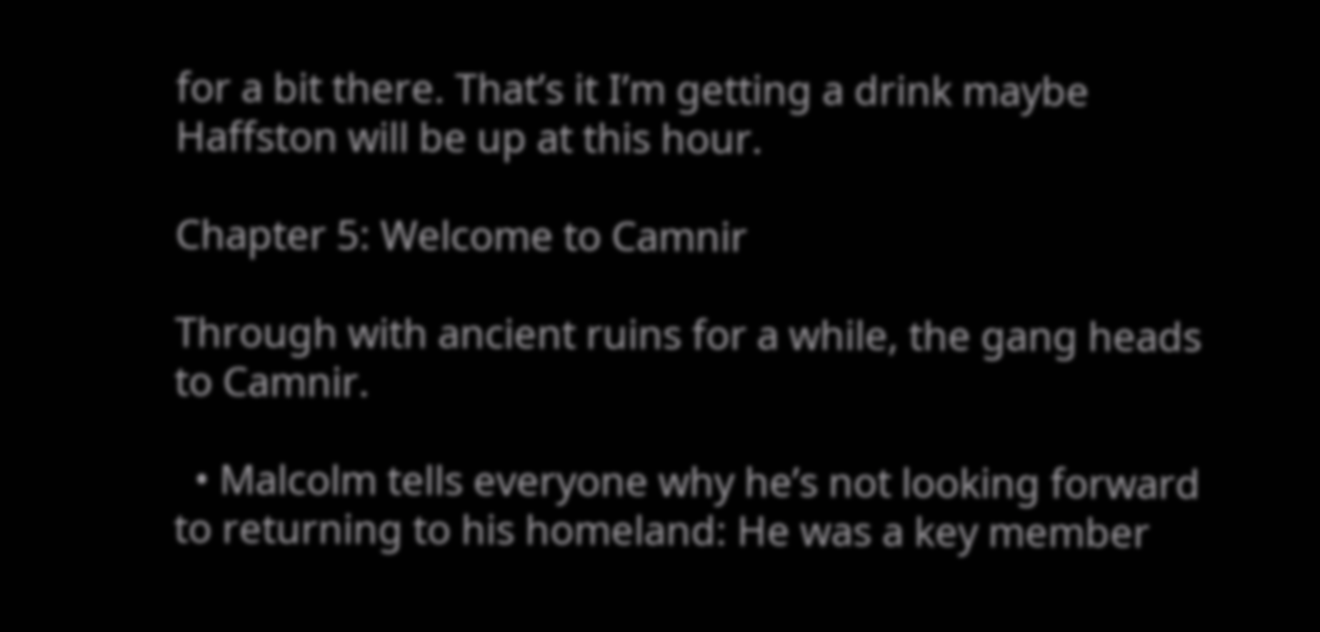for a bit there. That’s it I’m getting a drink maybe Haffston will be up at this hour.

Chapter 5: Welcome to Camnir

Through with ancient ruins for a while, the gang heads to Camnir.

  • Malcolm tells everyone why he’s not looking forward to returning to his homeland: He was a key member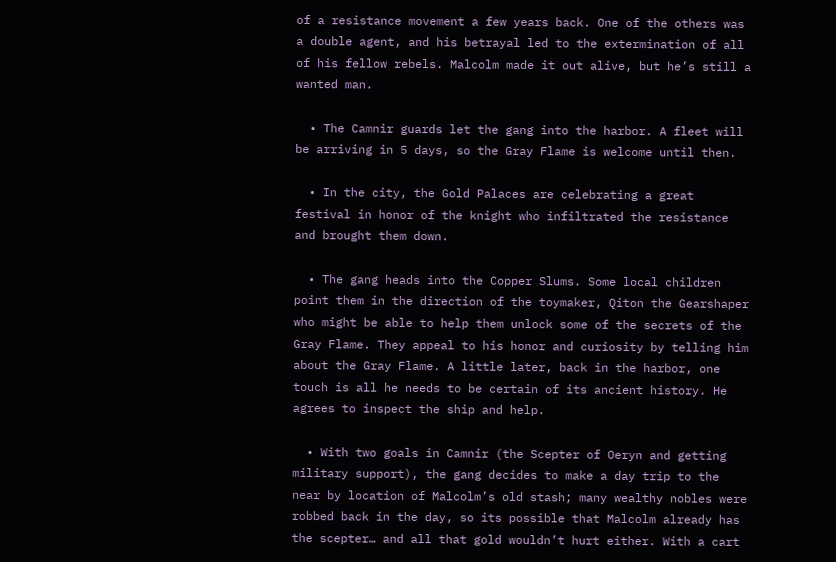of a resistance movement a few years back. One of the others was a double agent, and his betrayal led to the extermination of all of his fellow rebels. Malcolm made it out alive, but he’s still a wanted man.

  • The Camnir guards let the gang into the harbor. A fleet will be arriving in 5 days, so the Gray Flame is welcome until then.

  • In the city, the Gold Palaces are celebrating a great festival in honor of the knight who infiltrated the resistance and brought them down.

  • The gang heads into the Copper Slums. Some local children point them in the direction of the toymaker, Qiton the Gearshaper who might be able to help them unlock some of the secrets of the Gray Flame. They appeal to his honor and curiosity by telling him about the Gray Flame. A little later, back in the harbor, one touch is all he needs to be certain of its ancient history. He agrees to inspect the ship and help.

  • With two goals in Camnir (the Scepter of Oeryn and getting military support), the gang decides to make a day trip to the near by location of Malcolm’s old stash; many wealthy nobles were robbed back in the day, so its possible that Malcolm already has the scepter… and all that gold wouldn’t hurt either. With a cart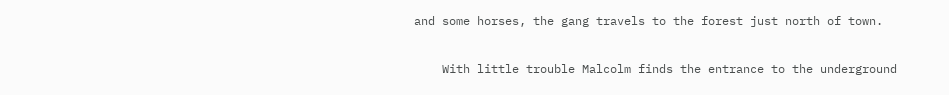and some horses, the gang travels to the forest just north of town.

    With little trouble Malcolm finds the entrance to the underground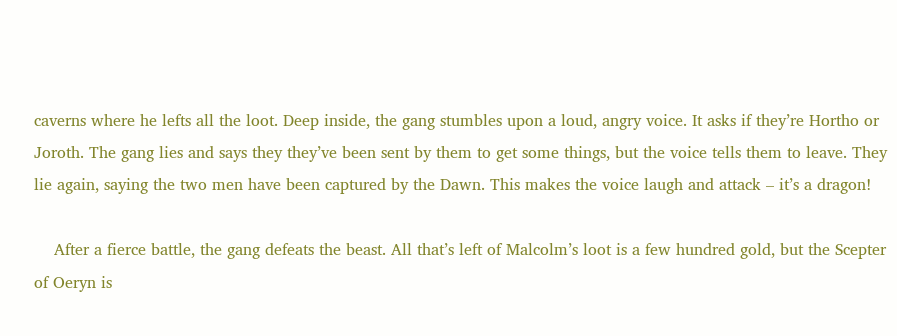caverns where he lefts all the loot. Deep inside, the gang stumbles upon a loud, angry voice. It asks if they’re Hortho or Joroth. The gang lies and says they they’ve been sent by them to get some things, but the voice tells them to leave. They lie again, saying the two men have been captured by the Dawn. This makes the voice laugh and attack – it’s a dragon!

    After a fierce battle, the gang defeats the beast. All that’s left of Malcolm’s loot is a few hundred gold, but the Scepter of Oeryn is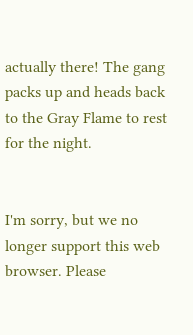actually there! The gang packs up and heads back to the Gray Flame to rest for the night.


I'm sorry, but we no longer support this web browser. Please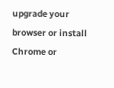upgrade your browser or install Chrome or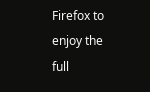Firefox to enjoy the full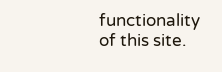functionality of this site.